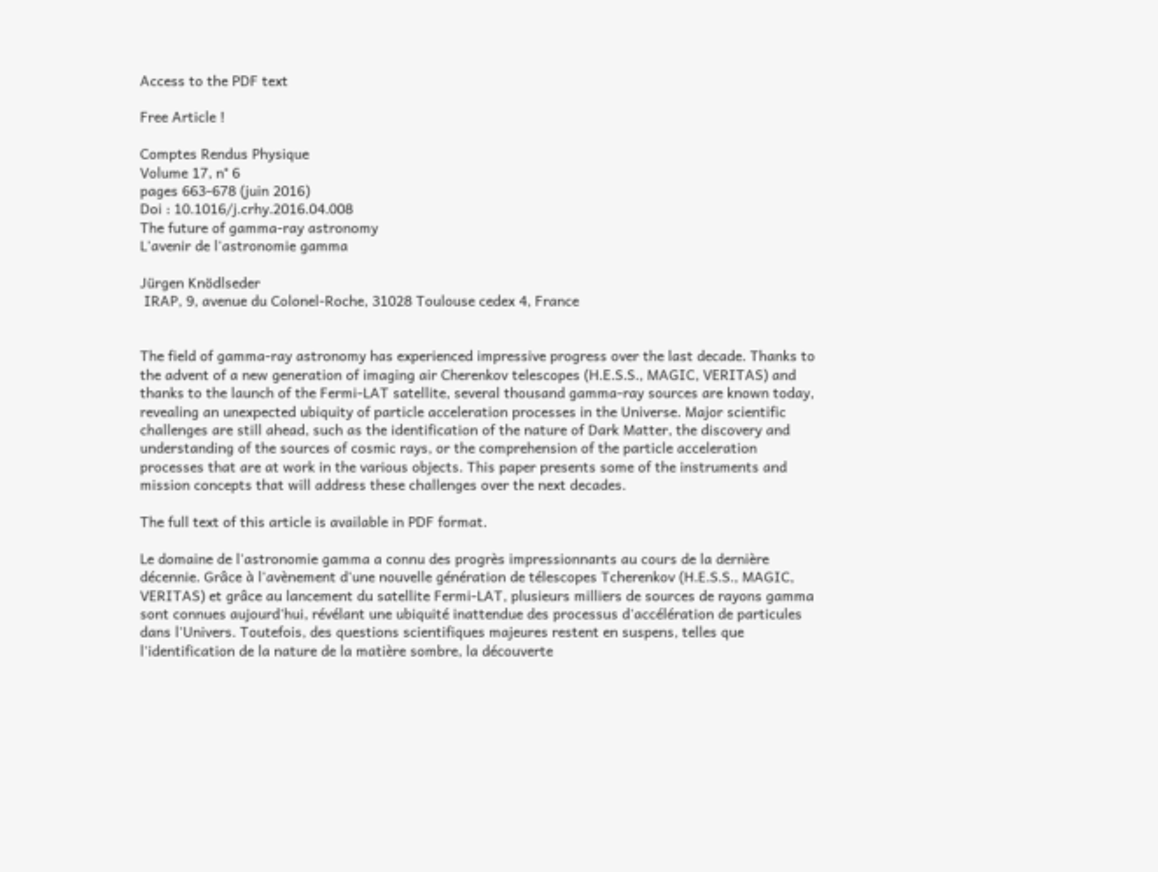Access to the PDF text

Free Article !

Comptes Rendus Physique
Volume 17, n° 6
pages 663-678 (juin 2016)
Doi : 10.1016/j.crhy.2016.04.008
The future of gamma-ray astronomy
L'avenir de l'astronomie gamma

Jürgen Knödlseder
 IRAP, 9, avenue du Colonel-Roche, 31028 Toulouse cedex 4, France


The field of gamma-ray astronomy has experienced impressive progress over the last decade. Thanks to the advent of a new generation of imaging air Cherenkov telescopes (H.E.S.S., MAGIC, VERITAS) and thanks to the launch of the Fermi-LAT satellite, several thousand gamma-ray sources are known today, revealing an unexpected ubiquity of particle acceleration processes in the Universe. Major scientific challenges are still ahead, such as the identification of the nature of Dark Matter, the discovery and understanding of the sources of cosmic rays, or the comprehension of the particle acceleration processes that are at work in the various objects. This paper presents some of the instruments and mission concepts that will address these challenges over the next decades.

The full text of this article is available in PDF format.

Le domaine de l'astronomie gamma a connu des progrès impressionnants au cours de la dernière décennie. Grâce à l'avènement d'une nouvelle génération de télescopes Tcherenkov (H.E.S.S., MAGIC, VERITAS) et grâce au lancement du satellite Fermi-LAT, plusieurs milliers de sources de rayons gamma sont connues aujourd'hui, révélant une ubiquité inattendue des processus d'accélération de particules dans l'Univers. Toutefois, des questions scientifiques majeures restent en suspens, telles que l'identification de la nature de la matière sombre, la découverte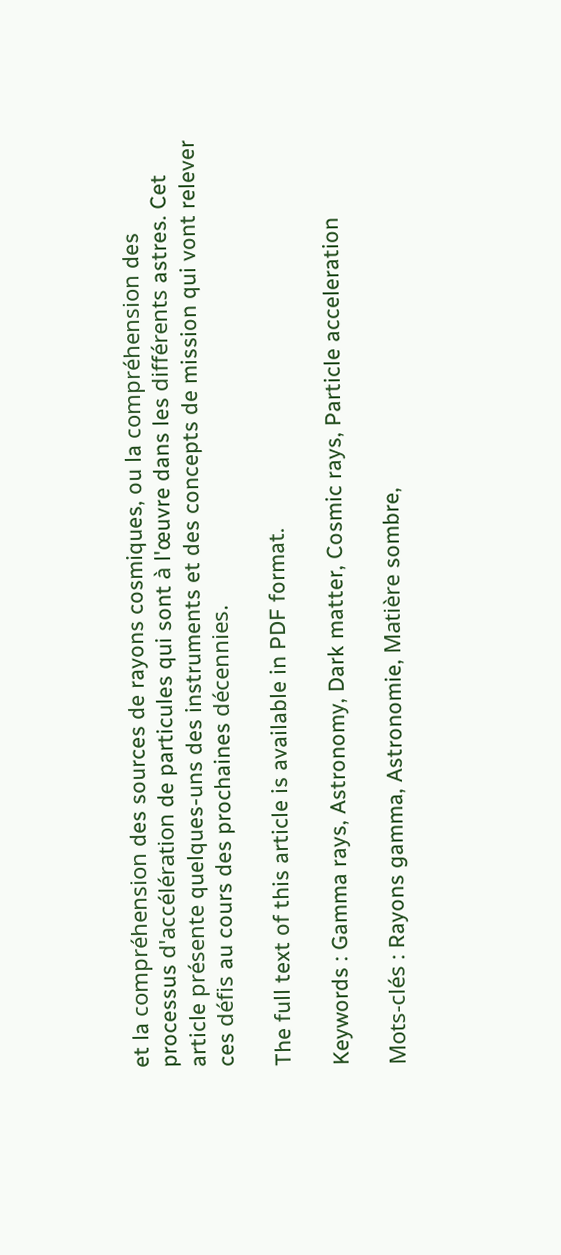et la compréhension des sources de rayons cosmiques, ou la compréhension des processus d'accélération de particules qui sont à l'œuvre dans les différents astres. Cet article présente quelques-uns des instruments et des concepts de mission qui vont relever ces défis au cours des prochaines décennies.

The full text of this article is available in PDF format.

Keywords : Gamma rays, Astronomy, Dark matter, Cosmic rays, Particle acceleration

Mots-clés : Rayons gamma, Astronomie, Matière sombre,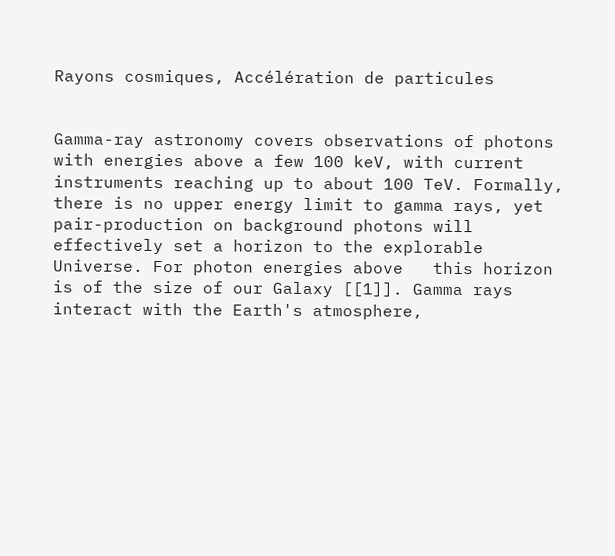Rayons cosmiques, Accélération de particules


Gamma-ray astronomy covers observations of photons with energies above a few 100 keV, with current instruments reaching up to about 100 TeV. Formally, there is no upper energy limit to gamma rays, yet pair-production on background photons will effectively set a horizon to the explorable Universe. For photon energies above   this horizon is of the size of our Galaxy [[1]]. Gamma rays interact with the Earth's atmosphere,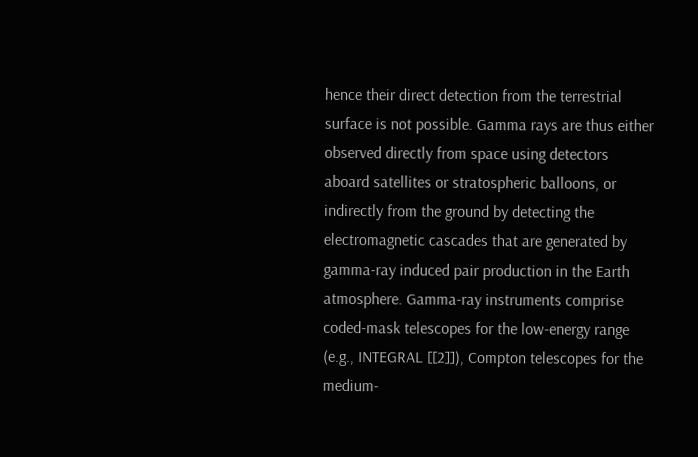hence their direct detection from the terrestrial surface is not possible. Gamma rays are thus either observed directly from space using detectors aboard satellites or stratospheric balloons, or indirectly from the ground by detecting the electromagnetic cascades that are generated by gamma-ray induced pair production in the Earth atmosphere. Gamma-ray instruments comprise coded-mask telescopes for the low-energy range (e.g., INTEGRAL [[2]]), Compton telescopes for the medium-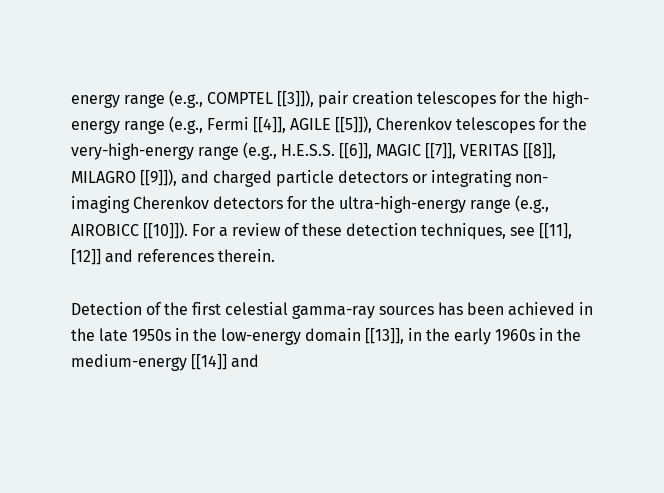energy range (e.g., COMPTEL [[3]]), pair creation telescopes for the high-energy range (e.g., Fermi [[4]], AGILE [[5]]), Cherenkov telescopes for the very-high-energy range (e.g., H.E.S.S. [[6]], MAGIC [[7]], VERITAS [[8]], MILAGRO [[9]]), and charged particle detectors or integrating non-imaging Cherenkov detectors for the ultra-high-energy range (e.g., AIROBICC [[10]]). For a review of these detection techniques, see [[11], [12]] and references therein.

Detection of the first celestial gamma-ray sources has been achieved in the late 1950s in the low-energy domain [[13]], in the early 1960s in the medium-energy [[14]] and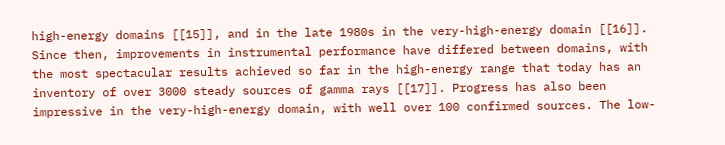high-energy domains [[15]], and in the late 1980s in the very-high-energy domain [[16]]. Since then, improvements in instrumental performance have differed between domains, with the most spectacular results achieved so far in the high-energy range that today has an inventory of over 3000 steady sources of gamma rays [[17]]. Progress has also been impressive in the very-high-energy domain, with well over 100 confirmed sources. The low-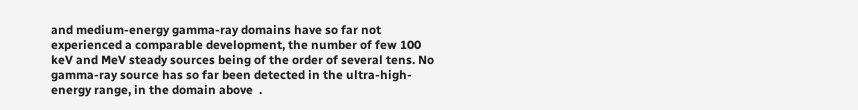and medium-energy gamma-ray domains have so far not experienced a comparable development, the number of few 100 keV and MeV steady sources being of the order of several tens. No gamma-ray source has so far been detected in the ultra-high-energy range, in the domain above  .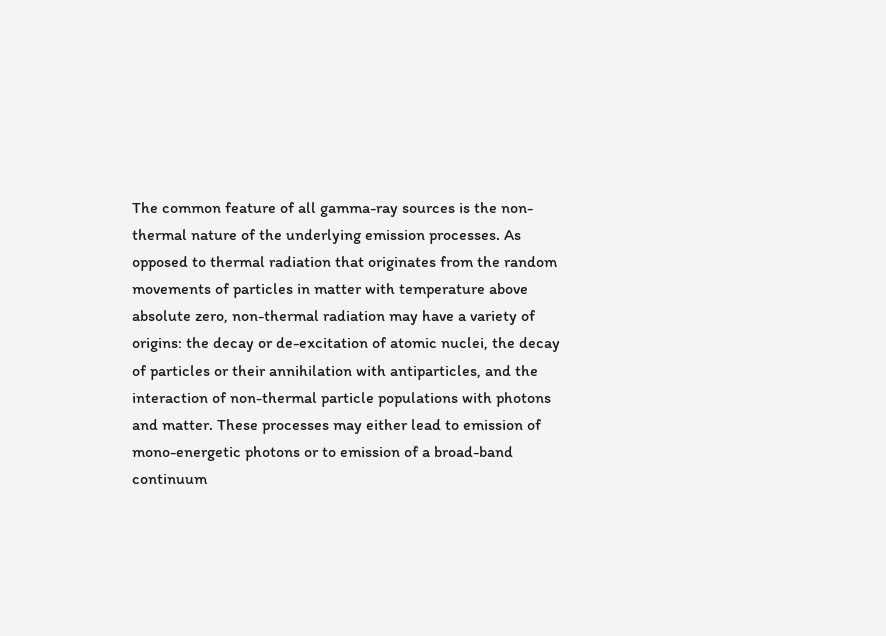The common feature of all gamma-ray sources is the non-thermal nature of the underlying emission processes. As opposed to thermal radiation that originates from the random movements of particles in matter with temperature above absolute zero, non-thermal radiation may have a variety of origins: the decay or de-excitation of atomic nuclei, the decay of particles or their annihilation with antiparticles, and the interaction of non-thermal particle populations with photons and matter. These processes may either lead to emission of mono-energetic photons or to emission of a broad-band continuum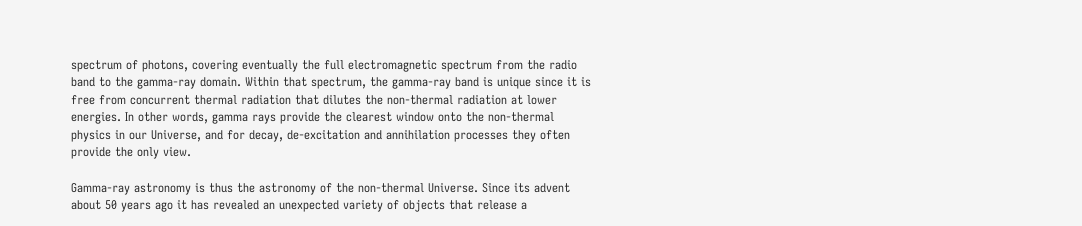spectrum of photons, covering eventually the full electromagnetic spectrum from the radio band to the gamma-ray domain. Within that spectrum, the gamma-ray band is unique since it is free from concurrent thermal radiation that dilutes the non-thermal radiation at lower energies. In other words, gamma rays provide the clearest window onto the non-thermal physics in our Universe, and for decay, de-excitation and annihilation processes they often provide the only view.

Gamma-ray astronomy is thus the astronomy of the non-thermal Universe. Since its advent about 50 years ago it has revealed an unexpected variety of objects that release a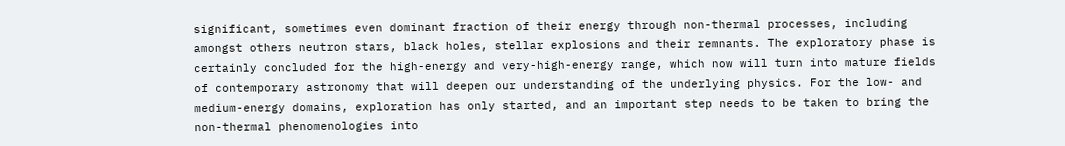significant, sometimes even dominant fraction of their energy through non-thermal processes, including amongst others neutron stars, black holes, stellar explosions and their remnants. The exploratory phase is certainly concluded for the high-energy and very-high-energy range, which now will turn into mature fields of contemporary astronomy that will deepen our understanding of the underlying physics. For the low- and medium-energy domains, exploration has only started, and an important step needs to be taken to bring the non-thermal phenomenologies into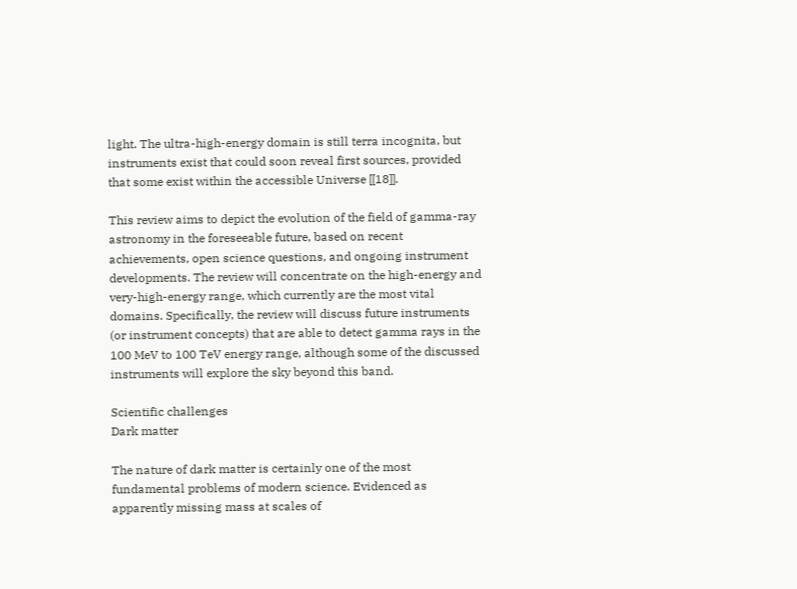light. The ultra-high-energy domain is still terra incognita, but instruments exist that could soon reveal first sources, provided that some exist within the accessible Universe [[18]].

This review aims to depict the evolution of the field of gamma-ray astronomy in the foreseeable future, based on recent achievements, open science questions, and ongoing instrument developments. The review will concentrate on the high-energy and very-high-energy range, which currently are the most vital domains. Specifically, the review will discuss future instruments (or instrument concepts) that are able to detect gamma rays in the 100 MeV to 100 TeV energy range, although some of the discussed instruments will explore the sky beyond this band.

Scientific challenges
Dark matter

The nature of dark matter is certainly one of the most fundamental problems of modern science. Evidenced as apparently missing mass at scales of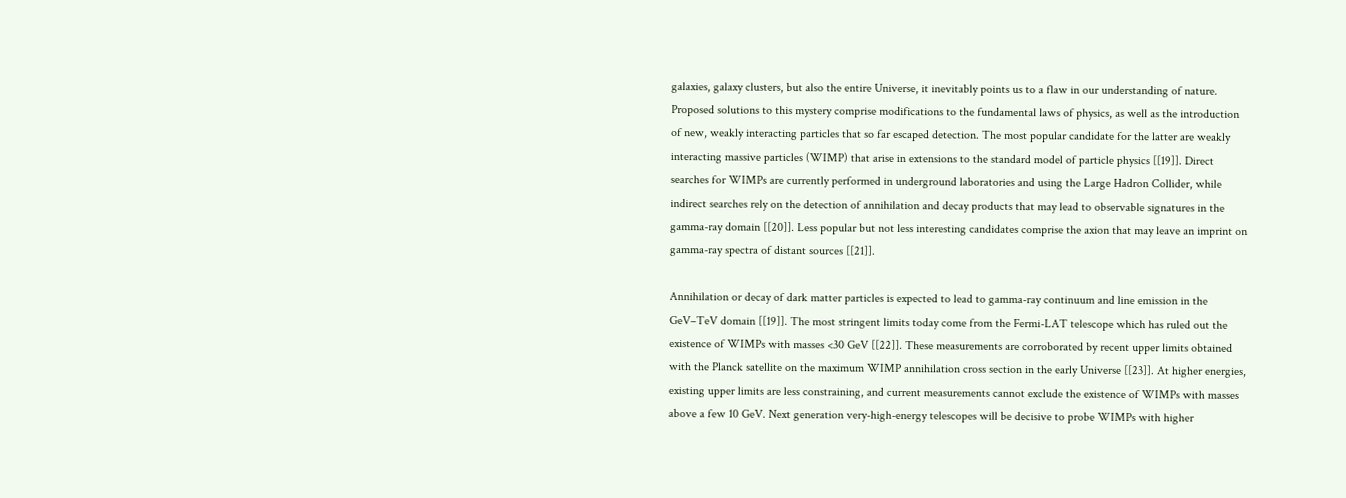galaxies, galaxy clusters, but also the entire Universe, it inevitably points us to a flaw in our understanding of nature. Proposed solutions to this mystery comprise modifications to the fundamental laws of physics, as well as the introduction of new, weakly interacting particles that so far escaped detection. The most popular candidate for the latter are weakly interacting massive particles (WIMP) that arise in extensions to the standard model of particle physics [[19]]. Direct searches for WIMPs are currently performed in underground laboratories and using the Large Hadron Collider, while indirect searches rely on the detection of annihilation and decay products that may lead to observable signatures in the gamma-ray domain [[20]]. Less popular but not less interesting candidates comprise the axion that may leave an imprint on gamma-ray spectra of distant sources [[21]].

Annihilation or decay of dark matter particles is expected to lead to gamma-ray continuum and line emission in the GeV–TeV domain [[19]]. The most stringent limits today come from the Fermi-LAT telescope which has ruled out the existence of WIMPs with masses <30 GeV [[22]]. These measurements are corroborated by recent upper limits obtained with the Planck satellite on the maximum WIMP annihilation cross section in the early Universe [[23]]. At higher energies, existing upper limits are less constraining, and current measurements cannot exclude the existence of WIMPs with masses above a few 10 GeV. Next generation very-high-energy telescopes will be decisive to probe WIMPs with higher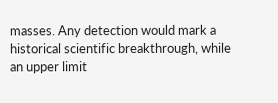masses. Any detection would mark a historical scientific breakthrough, while an upper limit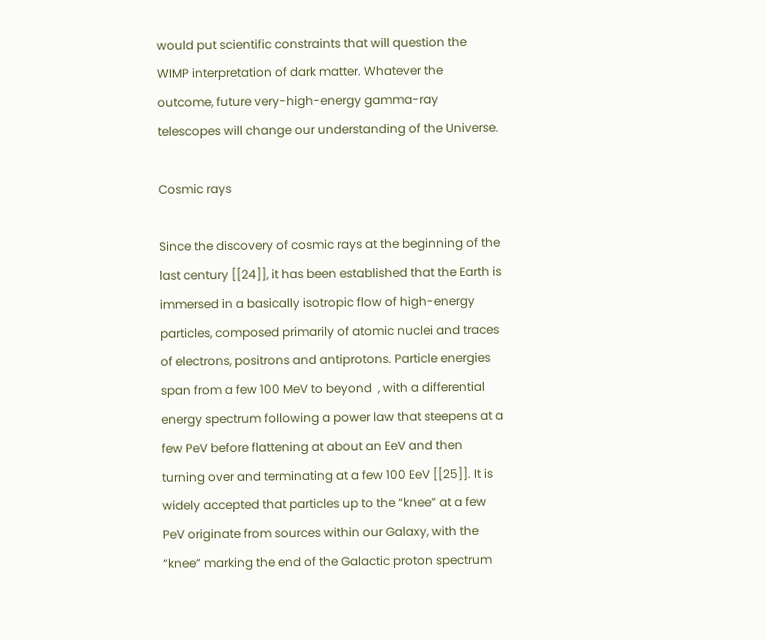would put scientific constraints that will question the WIMP interpretation of dark matter. Whatever the outcome, future very-high-energy gamma-ray telescopes will change our understanding of the Universe.

Cosmic rays

Since the discovery of cosmic rays at the beginning of the last century [[24]], it has been established that the Earth is immersed in a basically isotropic flow of high-energy particles, composed primarily of atomic nuclei and traces of electrons, positrons and antiprotons. Particle energies span from a few 100 MeV to beyond  , with a differential energy spectrum following a power law that steepens at a few PeV before flattening at about an EeV and then turning over and terminating at a few 100 EeV [[25]]. It is widely accepted that particles up to the “knee” at a few PeV originate from sources within our Galaxy, with the “knee” marking the end of the Galactic proton spectrum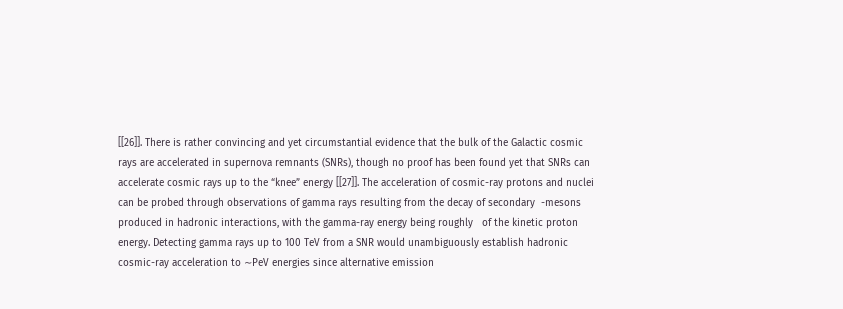[[26]]. There is rather convincing and yet circumstantial evidence that the bulk of the Galactic cosmic rays are accelerated in supernova remnants (SNRs), though no proof has been found yet that SNRs can accelerate cosmic rays up to the “knee” energy [[27]]. The acceleration of cosmic-ray protons and nuclei can be probed through observations of gamma rays resulting from the decay of secondary  -mesons produced in hadronic interactions, with the gamma-ray energy being roughly   of the kinetic proton energy. Detecting gamma rays up to 100 TeV from a SNR would unambiguously establish hadronic cosmic-ray acceleration to ∼PeV energies since alternative emission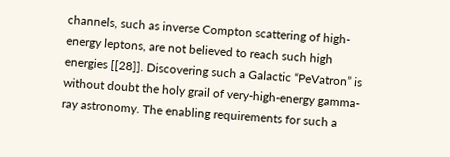channels, such as inverse Compton scattering of high-energy leptons, are not believed to reach such high energies [[28]]. Discovering such a Galactic “PeVatron” is without doubt the holy grail of very-high-energy gamma-ray astronomy. The enabling requirements for such a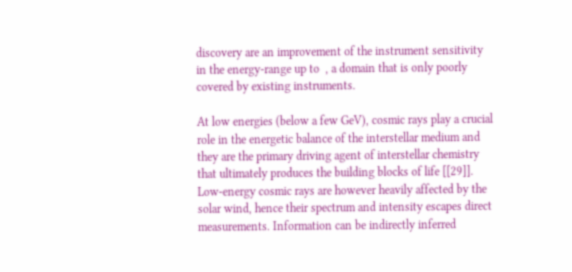discovery are an improvement of the instrument sensitivity in the energy-range up to  , a domain that is only poorly covered by existing instruments.

At low energies (below a few GeV), cosmic rays play a crucial role in the energetic balance of the interstellar medium and they are the primary driving agent of interstellar chemistry that ultimately produces the building blocks of life [[29]]. Low-energy cosmic rays are however heavily affected by the solar wind, hence their spectrum and intensity escapes direct measurements. Information can be indirectly inferred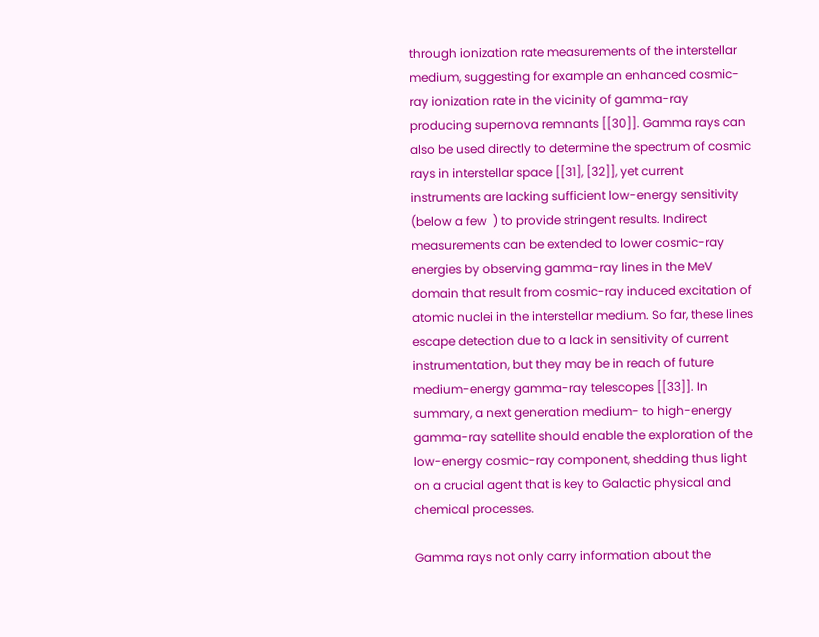through ionization rate measurements of the interstellar medium, suggesting for example an enhanced cosmic-ray ionization rate in the vicinity of gamma-ray producing supernova remnants [[30]]. Gamma rays can also be used directly to determine the spectrum of cosmic rays in interstellar space [[31], [32]], yet current instruments are lacking sufficient low-energy sensitivity (below a few  ) to provide stringent results. Indirect measurements can be extended to lower cosmic-ray energies by observing gamma-ray lines in the MeV domain that result from cosmic-ray induced excitation of atomic nuclei in the interstellar medium. So far, these lines escape detection due to a lack in sensitivity of current instrumentation, but they may be in reach of future medium-energy gamma-ray telescopes [[33]]. In summary, a next generation medium- to high-energy gamma-ray satellite should enable the exploration of the low-energy cosmic-ray component, shedding thus light on a crucial agent that is key to Galactic physical and chemical processes.

Gamma rays not only carry information about the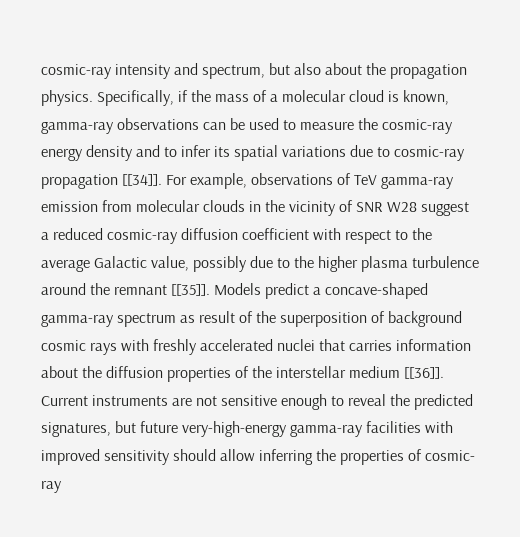cosmic-ray intensity and spectrum, but also about the propagation physics. Specifically, if the mass of a molecular cloud is known, gamma-ray observations can be used to measure the cosmic-ray energy density and to infer its spatial variations due to cosmic-ray propagation [[34]]. For example, observations of TeV gamma-ray emission from molecular clouds in the vicinity of SNR W28 suggest a reduced cosmic-ray diffusion coefficient with respect to the average Galactic value, possibly due to the higher plasma turbulence around the remnant [[35]]. Models predict a concave-shaped gamma-ray spectrum as result of the superposition of background cosmic rays with freshly accelerated nuclei that carries information about the diffusion properties of the interstellar medium [[36]]. Current instruments are not sensitive enough to reveal the predicted signatures, but future very-high-energy gamma-ray facilities with improved sensitivity should allow inferring the properties of cosmic-ray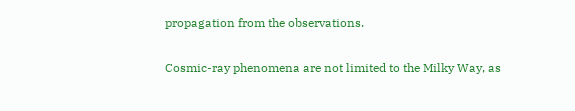propagation from the observations.

Cosmic-ray phenomena are not limited to the Milky Way, as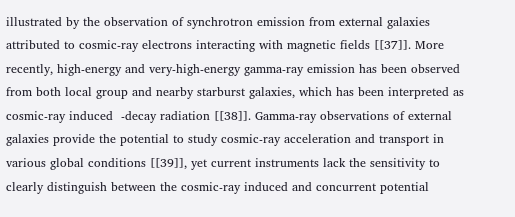illustrated by the observation of synchrotron emission from external galaxies attributed to cosmic-ray electrons interacting with magnetic fields [[37]]. More recently, high-energy and very-high-energy gamma-ray emission has been observed from both local group and nearby starburst galaxies, which has been interpreted as cosmic-ray induced  -decay radiation [[38]]. Gamma-ray observations of external galaxies provide the potential to study cosmic-ray acceleration and transport in various global conditions [[39]], yet current instruments lack the sensitivity to clearly distinguish between the cosmic-ray induced and concurrent potential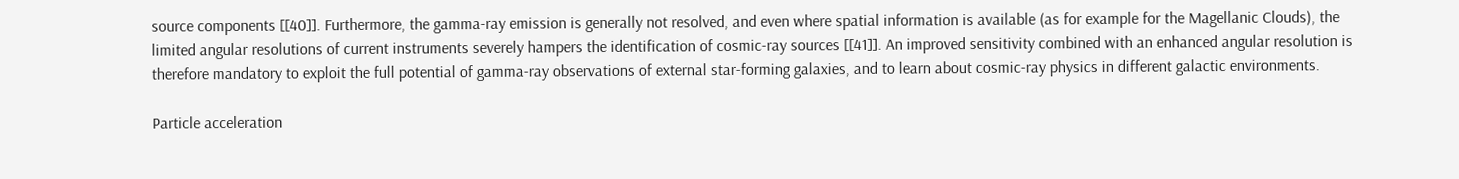source components [[40]]. Furthermore, the gamma-ray emission is generally not resolved, and even where spatial information is available (as for example for the Magellanic Clouds), the limited angular resolutions of current instruments severely hampers the identification of cosmic-ray sources [[41]]. An improved sensitivity combined with an enhanced angular resolution is therefore mandatory to exploit the full potential of gamma-ray observations of external star-forming galaxies, and to learn about cosmic-ray physics in different galactic environments.

Particle acceleration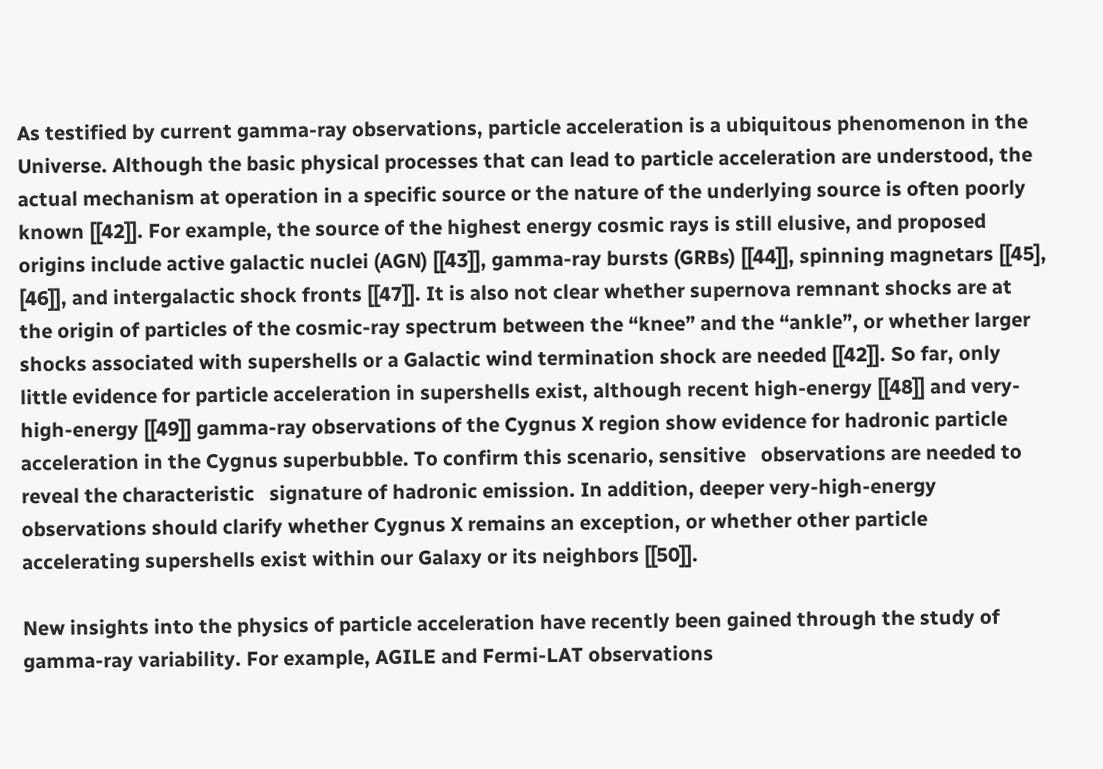As testified by current gamma-ray observations, particle acceleration is a ubiquitous phenomenon in the Universe. Although the basic physical processes that can lead to particle acceleration are understood, the actual mechanism at operation in a specific source or the nature of the underlying source is often poorly known [[42]]. For example, the source of the highest energy cosmic rays is still elusive, and proposed origins include active galactic nuclei (AGN) [[43]], gamma-ray bursts (GRBs) [[44]], spinning magnetars [[45], [46]], and intergalactic shock fronts [[47]]. It is also not clear whether supernova remnant shocks are at the origin of particles of the cosmic-ray spectrum between the “knee” and the “ankle”, or whether larger shocks associated with supershells or a Galactic wind termination shock are needed [[42]]. So far, only little evidence for particle acceleration in supershells exist, although recent high-energy [[48]] and very-high-energy [[49]] gamma-ray observations of the Cygnus X region show evidence for hadronic particle acceleration in the Cygnus superbubble. To confirm this scenario, sensitive   observations are needed to reveal the characteristic   signature of hadronic emission. In addition, deeper very-high-energy observations should clarify whether Cygnus X remains an exception, or whether other particle accelerating supershells exist within our Galaxy or its neighbors [[50]].

New insights into the physics of particle acceleration have recently been gained through the study of gamma-ray variability. For example, AGILE and Fermi-LAT observations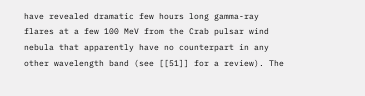have revealed dramatic few hours long gamma-ray flares at a few 100 MeV from the Crab pulsar wind nebula that apparently have no counterpart in any other wavelength band (see [[51]] for a review). The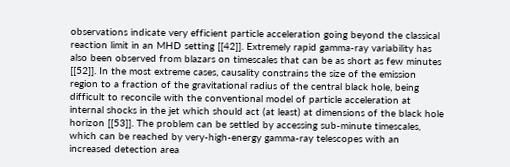observations indicate very efficient particle acceleration going beyond the classical reaction limit in an MHD setting [[42]]. Extremely rapid gamma-ray variability has also been observed from blazars on timescales that can be as short as few minutes [[52]]. In the most extreme cases, causality constrains the size of the emission region to a fraction of the gravitational radius of the central black hole, being difficult to reconcile with the conventional model of particle acceleration at internal shocks in the jet which should act (at least) at dimensions of the black hole horizon [[53]]. The problem can be settled by accessing sub-minute timescales, which can be reached by very-high-energy gamma-ray telescopes with an increased detection area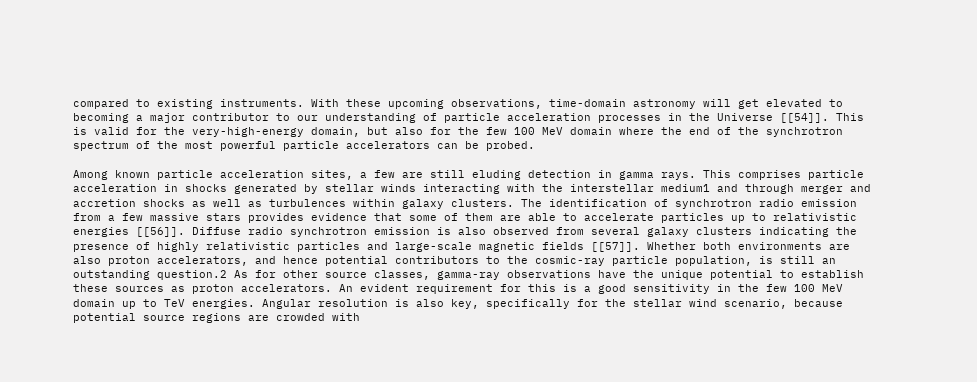compared to existing instruments. With these upcoming observations, time-domain astronomy will get elevated to becoming a major contributor to our understanding of particle acceleration processes in the Universe [[54]]. This is valid for the very-high-energy domain, but also for the few 100 MeV domain where the end of the synchrotron spectrum of the most powerful particle accelerators can be probed.

Among known particle acceleration sites, a few are still eluding detection in gamma rays. This comprises particle acceleration in shocks generated by stellar winds interacting with the interstellar medium1 and through merger and accretion shocks as well as turbulences within galaxy clusters. The identification of synchrotron radio emission from a few massive stars provides evidence that some of them are able to accelerate particles up to relativistic energies [[56]]. Diffuse radio synchrotron emission is also observed from several galaxy clusters indicating the presence of highly relativistic particles and large-scale magnetic fields [[57]]. Whether both environments are also proton accelerators, and hence potential contributors to the cosmic-ray particle population, is still an outstanding question.2 As for other source classes, gamma-ray observations have the unique potential to establish these sources as proton accelerators. An evident requirement for this is a good sensitivity in the few 100 MeV domain up to TeV energies. Angular resolution is also key, specifically for the stellar wind scenario, because potential source regions are crowded with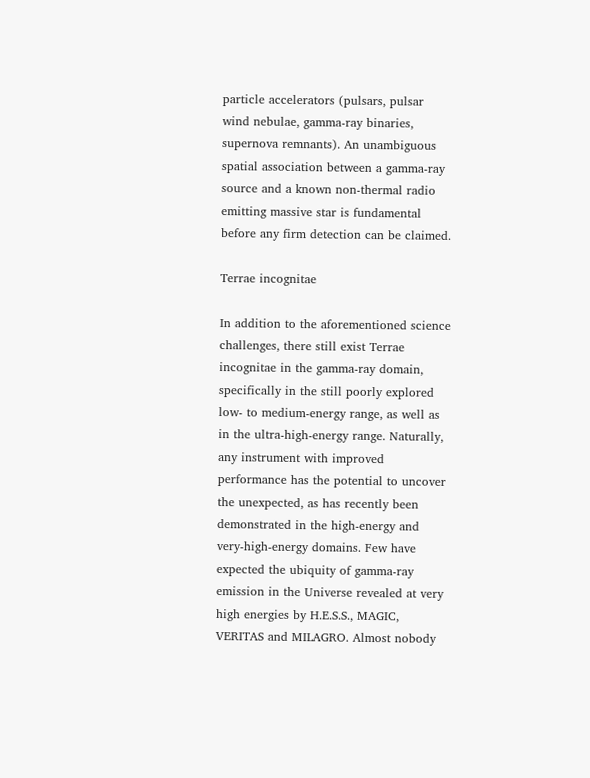particle accelerators (pulsars, pulsar wind nebulae, gamma-ray binaries, supernova remnants). An unambiguous spatial association between a gamma-ray source and a known non-thermal radio emitting massive star is fundamental before any firm detection can be claimed.

Terrae incognitae

In addition to the aforementioned science challenges, there still exist Terrae incognitae in the gamma-ray domain, specifically in the still poorly explored low- to medium-energy range, as well as in the ultra-high-energy range. Naturally, any instrument with improved performance has the potential to uncover the unexpected, as has recently been demonstrated in the high-energy and very-high-energy domains. Few have expected the ubiquity of gamma-ray emission in the Universe revealed at very high energies by H.E.S.S., MAGIC, VERITAS and MILAGRO. Almost nobody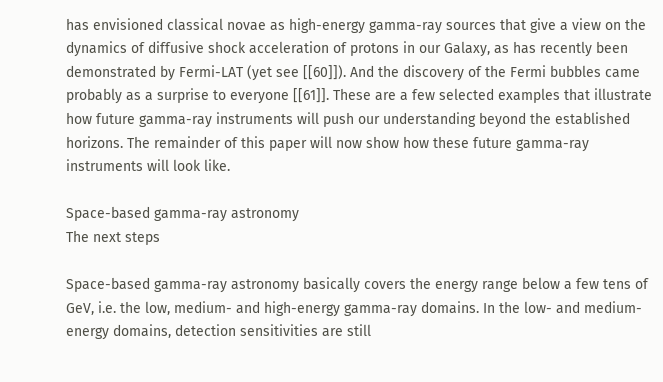has envisioned classical novae as high-energy gamma-ray sources that give a view on the dynamics of diffusive shock acceleration of protons in our Galaxy, as has recently been demonstrated by Fermi-LAT (yet see [[60]]). And the discovery of the Fermi bubbles came probably as a surprise to everyone [[61]]. These are a few selected examples that illustrate how future gamma-ray instruments will push our understanding beyond the established horizons. The remainder of this paper will now show how these future gamma-ray instruments will look like.

Space-based gamma-ray astronomy
The next steps

Space-based gamma-ray astronomy basically covers the energy range below a few tens of GeV, i.e. the low, medium- and high-energy gamma-ray domains. In the low- and medium-energy domains, detection sensitivities are still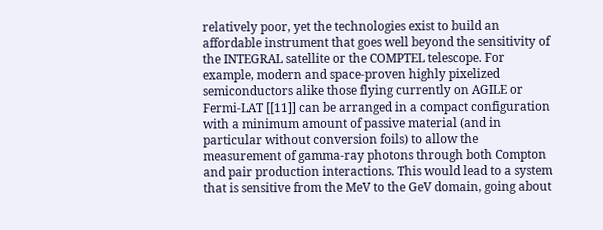relatively poor, yet the technologies exist to build an affordable instrument that goes well beyond the sensitivity of the INTEGRAL satellite or the COMPTEL telescope. For example, modern and space-proven highly pixelized semiconductors alike those flying currently on AGILE or Fermi-LAT [[11]] can be arranged in a compact configuration with a minimum amount of passive material (and in particular without conversion foils) to allow the measurement of gamma-ray photons through both Compton and pair production interactions. This would lead to a system that is sensitive from the MeV to the GeV domain, going about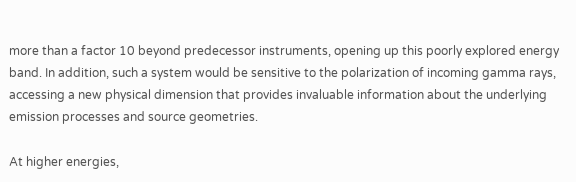more than a factor 10 beyond predecessor instruments, opening up this poorly explored energy band. In addition, such a system would be sensitive to the polarization of incoming gamma rays, accessing a new physical dimension that provides invaluable information about the underlying emission processes and source geometries.

At higher energies,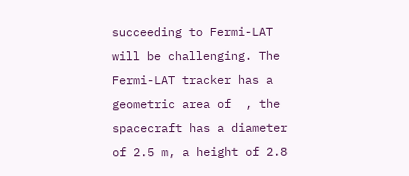succeeding to Fermi-LAT will be challenging. The Fermi-LAT tracker has a geometric area of  , the spacecraft has a diameter of 2.5 m, a height of 2.8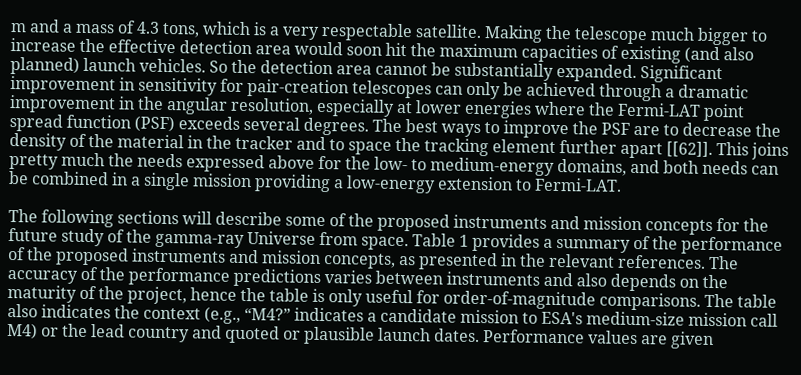m and a mass of 4.3 tons, which is a very respectable satellite. Making the telescope much bigger to increase the effective detection area would soon hit the maximum capacities of existing (and also planned) launch vehicles. So the detection area cannot be substantially expanded. Significant improvement in sensitivity for pair-creation telescopes can only be achieved through a dramatic improvement in the angular resolution, especially at lower energies where the Fermi-LAT point spread function (PSF) exceeds several degrees. The best ways to improve the PSF are to decrease the density of the material in the tracker and to space the tracking element further apart [[62]]. This joins pretty much the needs expressed above for the low- to medium-energy domains, and both needs can be combined in a single mission providing a low-energy extension to Fermi-LAT.

The following sections will describe some of the proposed instruments and mission concepts for the future study of the gamma-ray Universe from space. Table 1 provides a summary of the performance of the proposed instruments and mission concepts, as presented in the relevant references. The accuracy of the performance predictions varies between instruments and also depends on the maturity of the project, hence the table is only useful for order-of-magnitude comparisons. The table also indicates the context (e.g., “M4?” indicates a candidate mission to ESA's medium-size mission call M4) or the lead country and quoted or plausible launch dates. Performance values are given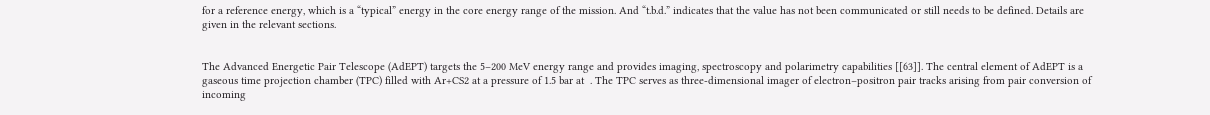for a reference energy, which is a “typical” energy in the core energy range of the mission. And “t.b.d.” indicates that the value has not been communicated or still needs to be defined. Details are given in the relevant sections.


The Advanced Energetic Pair Telescope (AdEPT) targets the 5–200 MeV energy range and provides imaging, spectroscopy and polarimetry capabilities [[63]]. The central element of AdEPT is a gaseous time projection chamber (TPC) filled with Ar+CS2 at a pressure of 1.5 bar at  . The TPC serves as three-dimensional imager of electron–positron pair tracks arising from pair conversion of incoming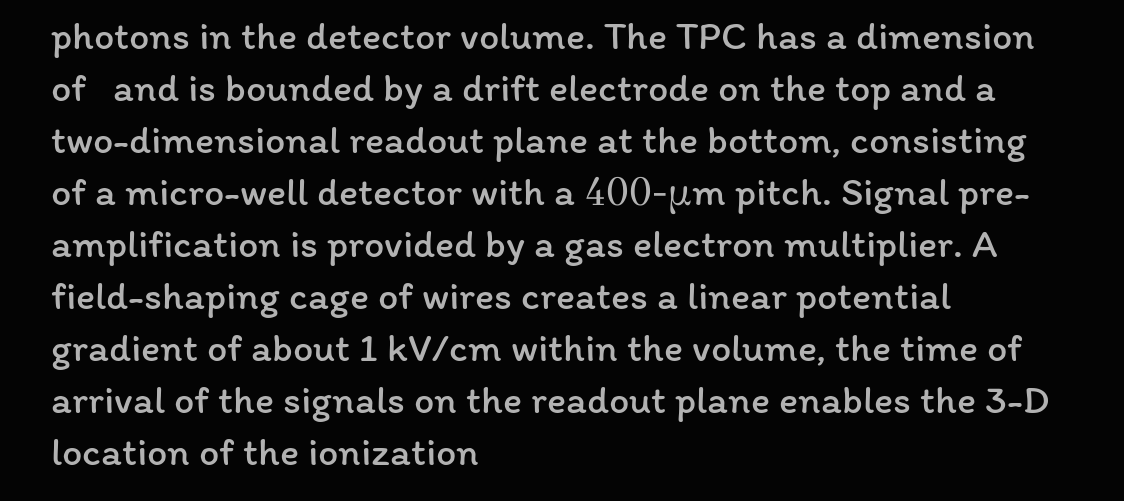photons in the detector volume. The TPC has a dimension of   and is bounded by a drift electrode on the top and a two-dimensional readout plane at the bottom, consisting of a micro-well detector with a 400-μm pitch. Signal pre-amplification is provided by a gas electron multiplier. A field-shaping cage of wires creates a linear potential gradient of about 1 kV/cm within the volume, the time of arrival of the signals on the readout plane enables the 3-D location of the ionization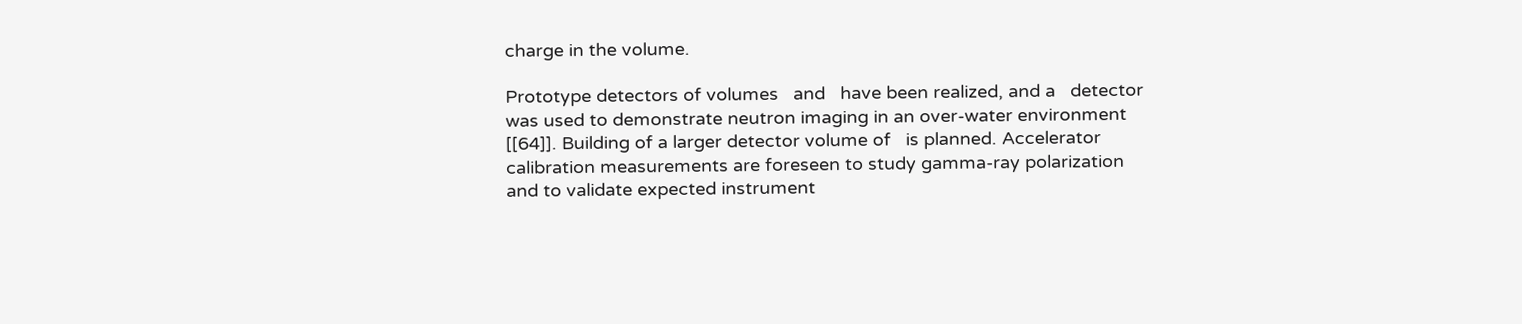charge in the volume.

Prototype detectors of volumes   and   have been realized, and a   detector was used to demonstrate neutron imaging in an over-water environment [[64]]. Building of a larger detector volume of   is planned. Accelerator calibration measurements are foreseen to study gamma-ray polarization and to validate expected instrument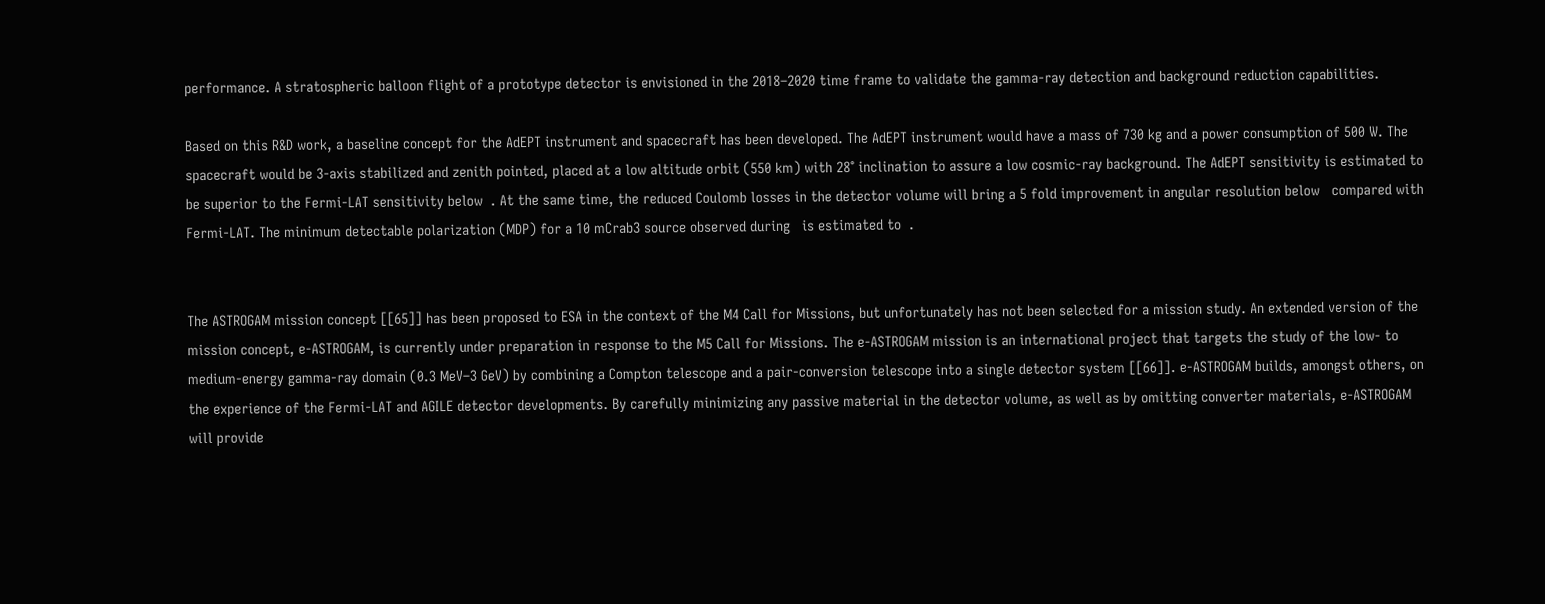performance. A stratospheric balloon flight of a prototype detector is envisioned in the 2018–2020 time frame to validate the gamma-ray detection and background reduction capabilities.

Based on this R&D work, a baseline concept for the AdEPT instrument and spacecraft has been developed. The AdEPT instrument would have a mass of 730 kg and a power consumption of 500 W. The spacecraft would be 3-axis stabilized and zenith pointed, placed at a low altitude orbit (550 km) with 28° inclination to assure a low cosmic-ray background. The AdEPT sensitivity is estimated to be superior to the Fermi-LAT sensitivity below  . At the same time, the reduced Coulomb losses in the detector volume will bring a 5 fold improvement in angular resolution below   compared with Fermi-LAT. The minimum detectable polarization (MDP) for a 10 mCrab3 source observed during   is estimated to  .


The ASTROGAM mission concept [[65]] has been proposed to ESA in the context of the M4 Call for Missions, but unfortunately has not been selected for a mission study. An extended version of the mission concept, e-ASTROGAM, is currently under preparation in response to the M5 Call for Missions. The e-ASTROGAM mission is an international project that targets the study of the low- to medium-energy gamma-ray domain (0.3 MeV–3 GeV) by combining a Compton telescope and a pair-conversion telescope into a single detector system [[66]]. e-ASTROGAM builds, amongst others, on the experience of the Fermi-LAT and AGILE detector developments. By carefully minimizing any passive material in the detector volume, as well as by omitting converter materials, e-ASTROGAM will provide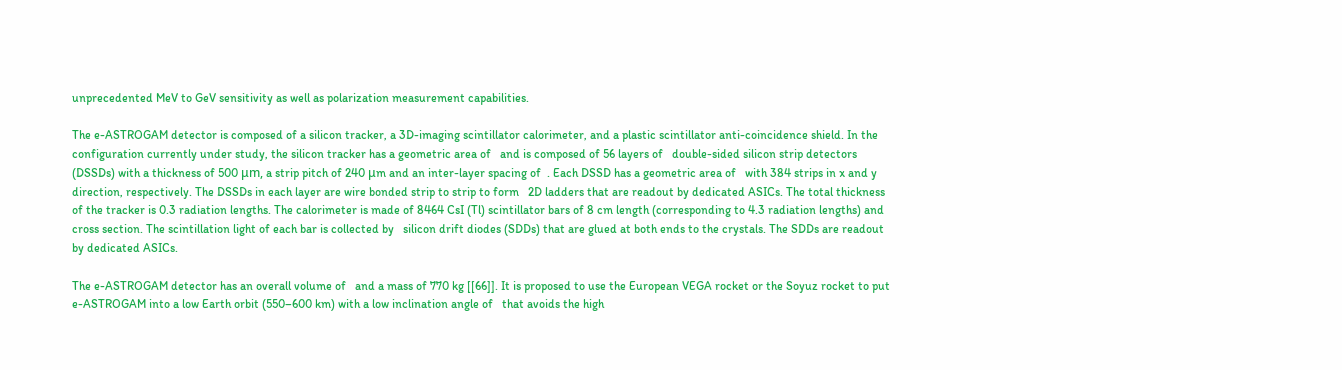unprecedented MeV to GeV sensitivity as well as polarization measurement capabilities.

The e-ASTROGAM detector is composed of a silicon tracker, a 3D-imaging scintillator calorimeter, and a plastic scintillator anti-coincidence shield. In the configuration currently under study, the silicon tracker has a geometric area of   and is composed of 56 layers of   double-sided silicon strip detectors (DSSDs) with a thickness of 500 μm, a strip pitch of 240 μm and an inter-layer spacing of  . Each DSSD has a geometric area of   with 384 strips in x and y direction, respectively. The DSSDs in each layer are wire bonded strip to strip to form   2D ladders that are readout by dedicated ASICs. The total thickness of the tracker is 0.3 radiation lengths. The calorimeter is made of 8464 CsI (Tl) scintillator bars of 8 cm length (corresponding to 4.3 radiation lengths) and   cross section. The scintillation light of each bar is collected by   silicon drift diodes (SDDs) that are glued at both ends to the crystals. The SDDs are readout by dedicated ASICs.

The e-ASTROGAM detector has an overall volume of   and a mass of 770 kg [[66]]. It is proposed to use the European VEGA rocket or the Soyuz rocket to put e-ASTROGAM into a low Earth orbit (550–600 km) with a low inclination angle of   that avoids the high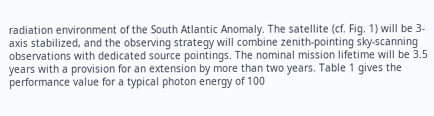radiation environment of the South Atlantic Anomaly. The satellite (cf. Fig. 1) will be 3-axis stabilized, and the observing strategy will combine zenith-pointing sky-scanning observations with dedicated source pointings. The nominal mission lifetime will be 3.5 years with a provision for an extension by more than two years. Table 1 gives the performance value for a typical photon energy of 100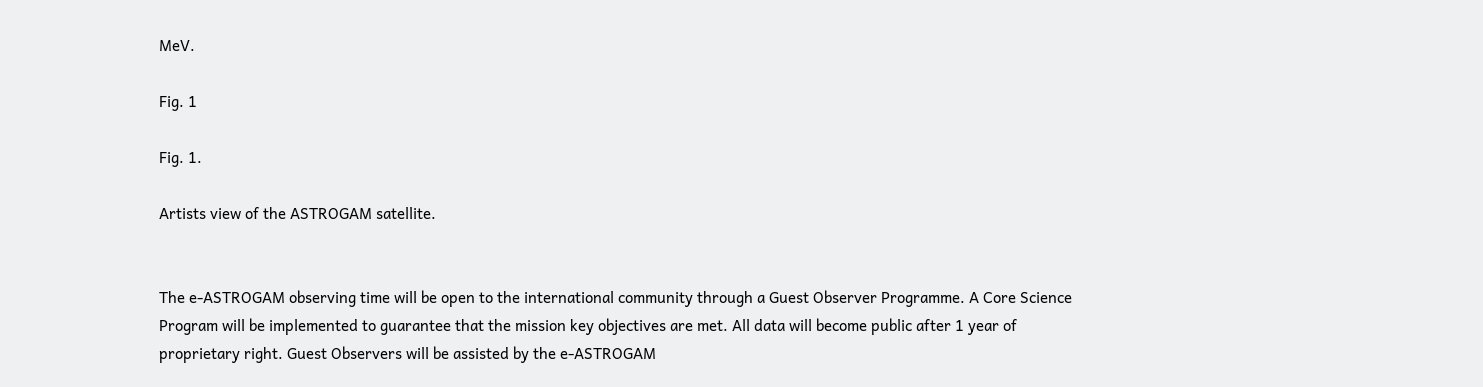MeV.

Fig. 1

Fig. 1.

Artists view of the ASTROGAM satellite.


The e-ASTROGAM observing time will be open to the international community through a Guest Observer Programme. A Core Science Program will be implemented to guarantee that the mission key objectives are met. All data will become public after 1 year of proprietary right. Guest Observers will be assisted by the e-ASTROGAM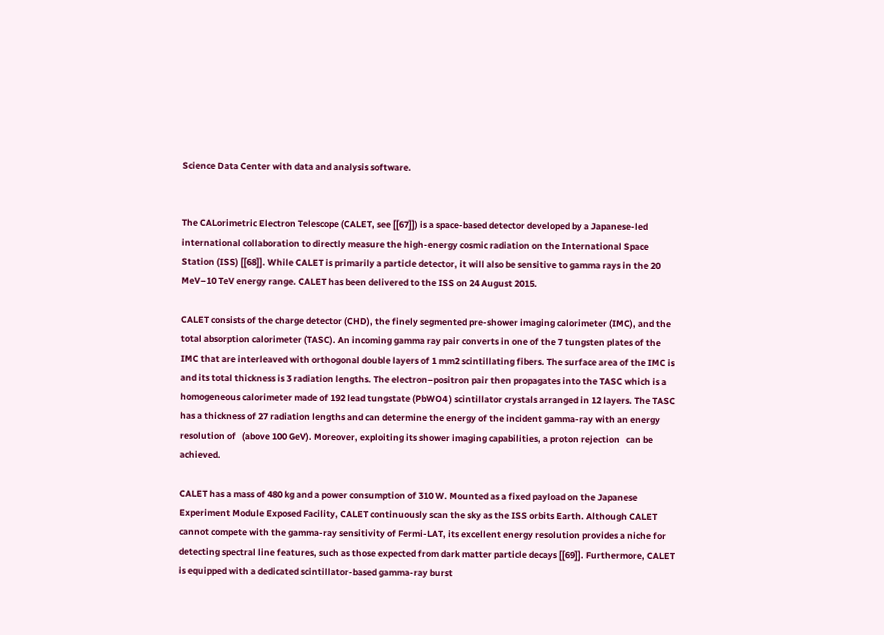Science Data Center with data and analysis software.


The CALorimetric Electron Telescope (CALET, see [[67]]) is a space-based detector developed by a Japanese-led international collaboration to directly measure the high-energy cosmic radiation on the International Space Station (ISS) [[68]]. While CALET is primarily a particle detector, it will also be sensitive to gamma rays in the 20 MeV–10 TeV energy range. CALET has been delivered to the ISS on 24 August 2015.

CALET consists of the charge detector (CHD), the finely segmented pre-shower imaging calorimeter (IMC), and the total absorption calorimeter (TASC). An incoming gamma ray pair converts in one of the 7 tungsten plates of the IMC that are interleaved with orthogonal double layers of 1 mm2 scintillating fibers. The surface area of the IMC is   and its total thickness is 3 radiation lengths. The electron–positron pair then propagates into the TASC which is a homogeneous calorimeter made of 192 lead tungstate (PbWO4 ) scintillator crystals arranged in 12 layers. The TASC has a thickness of 27 radiation lengths and can determine the energy of the incident gamma-ray with an energy resolution of   (above 100 GeV). Moreover, exploiting its shower imaging capabilities, a proton rejection   can be achieved.

CALET has a mass of 480 kg and a power consumption of 310 W. Mounted as a fixed payload on the Japanese Experiment Module Exposed Facility, CALET continuously scan the sky as the ISS orbits Earth. Although CALET cannot compete with the gamma-ray sensitivity of Fermi-LAT, its excellent energy resolution provides a niche for detecting spectral line features, such as those expected from dark matter particle decays [[69]]. Furthermore, CALET is equipped with a dedicated scintillator-based gamma-ray burst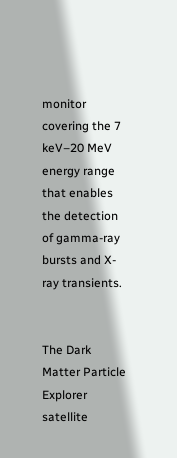monitor covering the 7 keV–20 MeV energy range that enables the detection of gamma-ray bursts and X-ray transients.


The Dark Matter Particle Explorer satellite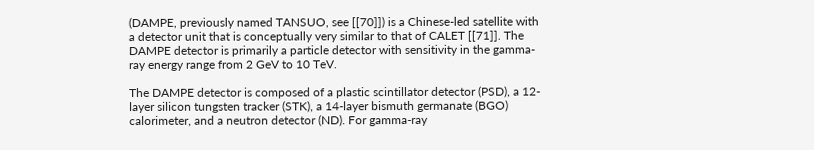(DAMPE, previously named TANSUO, see [[70]]) is a Chinese-led satellite with a detector unit that is conceptually very similar to that of CALET [[71]]. The DAMPE detector is primarily a particle detector with sensitivity in the gamma-ray energy range from 2 GeV to 10 TeV.

The DAMPE detector is composed of a plastic scintillator detector (PSD), a 12-layer silicon tungsten tracker (STK), a 14-layer bismuth germanate (BGO) calorimeter, and a neutron detector (ND). For gamma-ray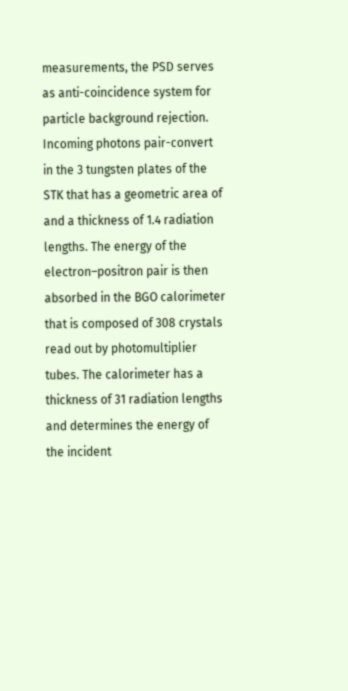measurements, the PSD serves as anti-coincidence system for particle background rejection. Incoming photons pair-convert in the 3 tungsten plates of the STK that has a geometric area of   and a thickness of 1.4 radiation lengths. The energy of the electron–positron pair is then absorbed in the BGO calorimeter that is composed of 308 crystals read out by photomultiplier tubes. The calorimeter has a thickness of 31 radiation lengths and determines the energy of the incident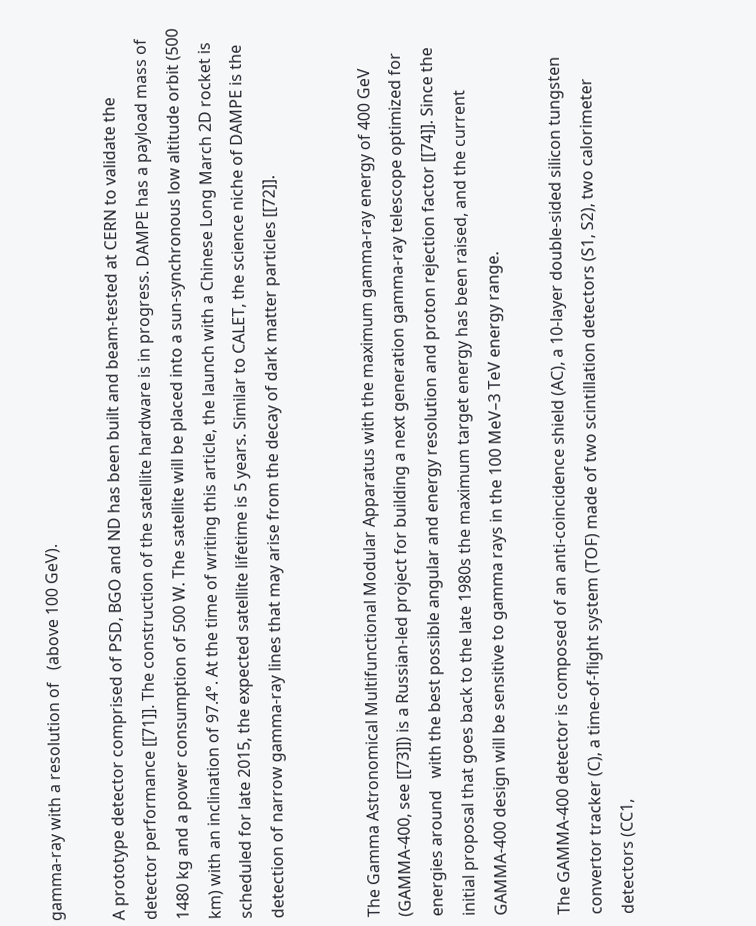gamma-ray with a resolution of   (above 100 GeV).

A prototype detector comprised of PSD, BGO and ND has been built and beam-tested at CERN to validate the detector performance [[71]]. The construction of the satellite hardware is in progress. DAMPE has a payload mass of 1480 kg and a power consumption of 500 W. The satellite will be placed into a sun-synchronous low altitude orbit (500 km) with an inclination of 97.4°. At the time of writing this article, the launch with a Chinese Long March 2D rocket is scheduled for late 2015, the expected satellite lifetime is 5 years. Similar to CALET, the science niche of DAMPE is the detection of narrow gamma-ray lines that may arise from the decay of dark matter particles [[72]].


The Gamma Astronomical Multifunctional Modular Apparatus with the maximum gamma-ray energy of 400 GeV (GAMMA-400, see [[73]]) is a Russian-led project for building a next generation gamma-ray telescope optimized for energies around   with the best possible angular and energy resolution and proton rejection factor [[74]]. Since the initial proposal that goes back to the late 1980s the maximum target energy has been raised, and the current GAMMA-400 design will be sensitive to gamma rays in the 100 MeV–3 TeV energy range.

The GAMMA-400 detector is composed of an anti-coincidence shield (AC), a 10-layer double-sided silicon tungsten convertor tracker (C), a time-of-flight system (TOF) made of two scintillation detectors (S1, S2), two calorimeter detectors (CC1,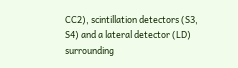CC2), scintillation detectors (S3, S4) and a lateral detector (LD) surrounding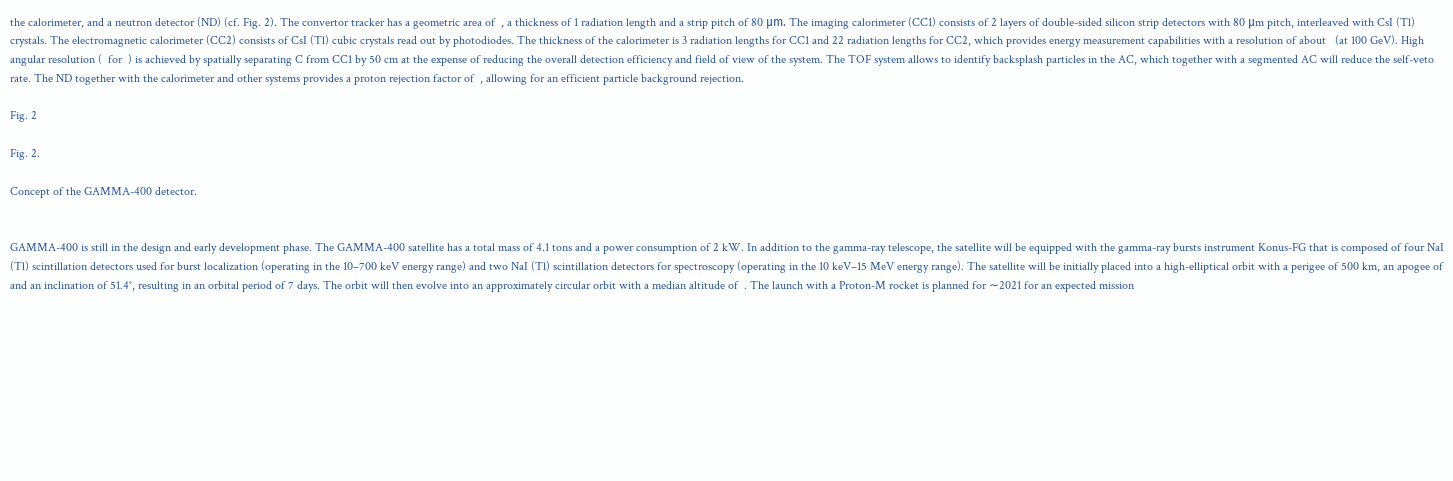the calorimeter, and a neutron detector (ND) (cf. Fig. 2). The convertor tracker has a geometric area of  , a thickness of 1 radiation length and a strip pitch of 80 μm. The imaging calorimeter (CC1) consists of 2 layers of double-sided silicon strip detectors with 80 μm pitch, interleaved with CsI (Tl) crystals. The electromagnetic calorimeter (CC2) consists of CsI (Tl) cubic crystals read out by photodiodes. The thickness of the calorimeter is 3 radiation lengths for CC1 and 22 radiation lengths for CC2, which provides energy measurement capabilities with a resolution of about   (at 100 GeV). High angular resolution (  for  ) is achieved by spatially separating C from CC1 by 50 cm at the expense of reducing the overall detection efficiency and field of view of the system. The TOF system allows to identify backsplash particles in the AC, which together with a segmented AC will reduce the self-veto rate. The ND together with the calorimeter and other systems provides a proton rejection factor of  , allowing for an efficient particle background rejection.

Fig. 2

Fig. 2.

Concept of the GAMMA-400 detector.


GAMMA-400 is still in the design and early development phase. The GAMMA-400 satellite has a total mass of 4.1 tons and a power consumption of 2 kW. In addition to the gamma-ray telescope, the satellite will be equipped with the gamma-ray bursts instrument Konus-FG that is composed of four NaI (Tl) scintillation detectors used for burst localization (operating in the 10–700 keV energy range) and two NaI (Tl) scintillation detectors for spectroscopy (operating in the 10 keV–15 MeV energy range). The satellite will be initially placed into a high-elliptical orbit with a perigee of 500 km, an apogee of   and an inclination of 51.4°, resulting in an orbital period of 7 days. The orbit will then evolve into an approximately circular orbit with a median altitude of  . The launch with a Proton-M rocket is planned for ∼2021 for an expected mission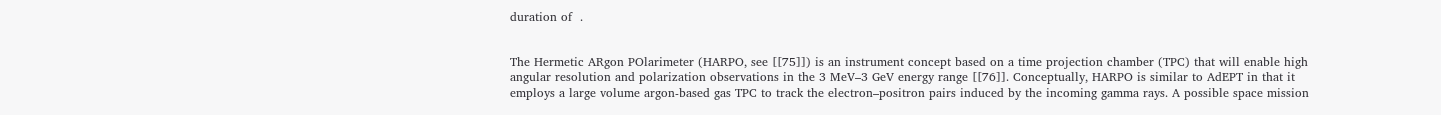duration of  .


The Hermetic ARgon POlarimeter (HARPO, see [[75]]) is an instrument concept based on a time projection chamber (TPC) that will enable high angular resolution and polarization observations in the 3 MeV–3 GeV energy range [[76]]. Conceptually, HARPO is similar to AdEPT in that it employs a large volume argon-based gas TPC to track the electron–positron pairs induced by the incoming gamma rays. A possible space mission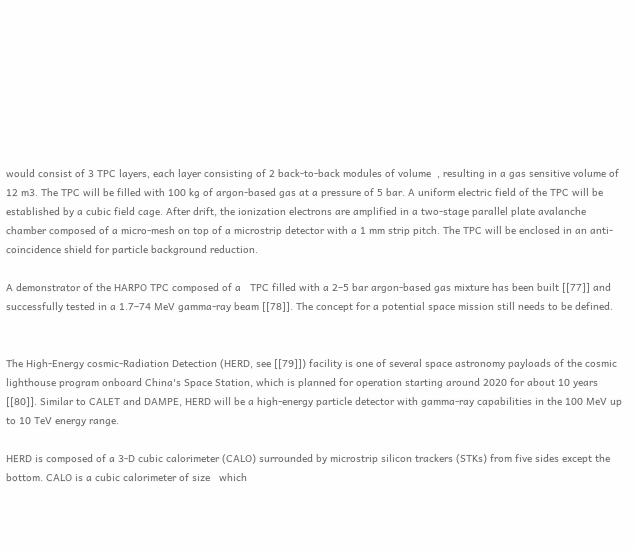would consist of 3 TPC layers, each layer consisting of 2 back-to-back modules of volume  , resulting in a gas sensitive volume of 12 m3. The TPC will be filled with 100 kg of argon-based gas at a pressure of 5 bar. A uniform electric field of the TPC will be established by a cubic field cage. After drift, the ionization electrons are amplified in a two-stage parallel plate avalanche chamber composed of a micro-mesh on top of a microstrip detector with a 1 mm strip pitch. The TPC will be enclosed in an anti-coincidence shield for particle background reduction.

A demonstrator of the HARPO TPC composed of a   TPC filled with a 2–5 bar argon-based gas mixture has been built [[77]] and successfully tested in a 1.7–74 MeV gamma-ray beam [[78]]. The concept for a potential space mission still needs to be defined.


The High-Energy cosmic-Radiation Detection (HERD, see [[79]]) facility is one of several space astronomy payloads of the cosmic lighthouse program onboard China's Space Station, which is planned for operation starting around 2020 for about 10 years [[80]]. Similar to CALET and DAMPE, HERD will be a high-energy particle detector with gamma-ray capabilities in the 100 MeV up to 10 TeV energy range.

HERD is composed of a 3-D cubic calorimeter (CALO) surrounded by microstrip silicon trackers (STKs) from five sides except the bottom. CALO is a cubic calorimeter of size   which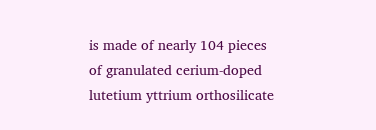is made of nearly 104 pieces of granulated cerium-doped lutetium yttrium orthosilicate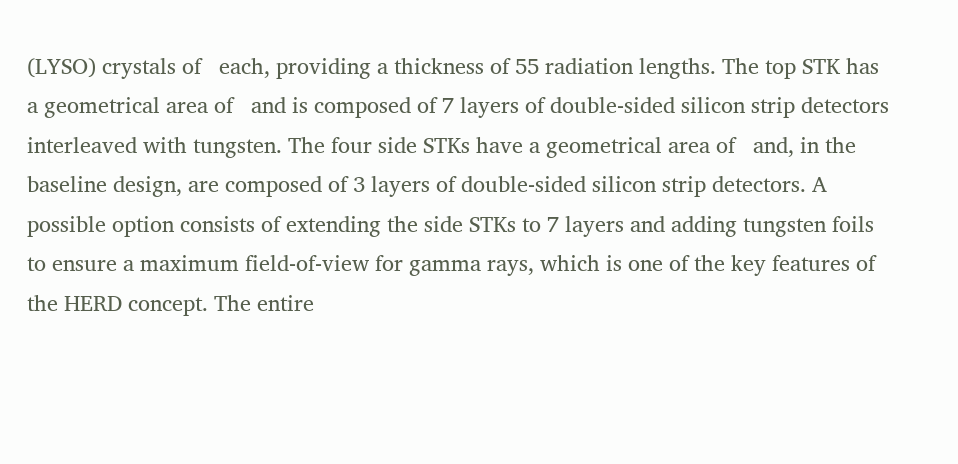(LYSO) crystals of   each, providing a thickness of 55 radiation lengths. The top STK has a geometrical area of   and is composed of 7 layers of double-sided silicon strip detectors interleaved with tungsten. The four side STKs have a geometrical area of   and, in the baseline design, are composed of 3 layers of double-sided silicon strip detectors. A possible option consists of extending the side STKs to 7 layers and adding tungsten foils to ensure a maximum field-of-view for gamma rays, which is one of the key features of the HERD concept. The entire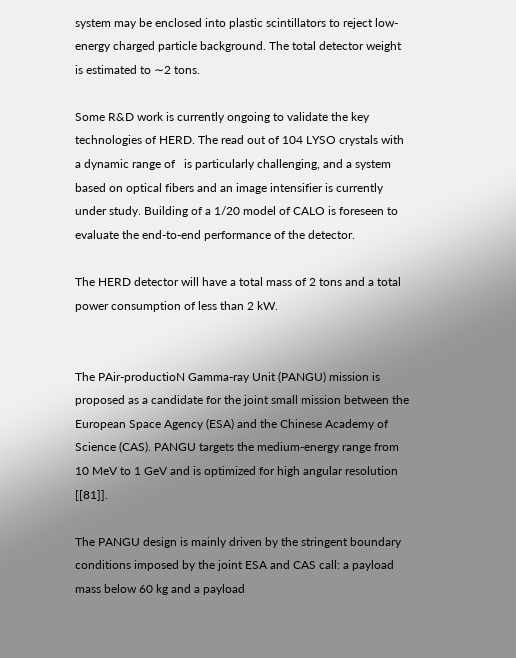system may be enclosed into plastic scintillators to reject low-energy charged particle background. The total detector weight is estimated to ∼2 tons.

Some R&D work is currently ongoing to validate the key technologies of HERD. The read out of 104 LYSO crystals with a dynamic range of   is particularly challenging, and a system based on optical fibers and an image intensifier is currently under study. Building of a 1/20 model of CALO is foreseen to evaluate the end-to-end performance of the detector.

The HERD detector will have a total mass of 2 tons and a total power consumption of less than 2 kW.


The PAir-productioN Gamma-ray Unit (PANGU) mission is proposed as a candidate for the joint small mission between the European Space Agency (ESA) and the Chinese Academy of Science (CAS). PANGU targets the medium-energy range from 10 MeV to 1 GeV and is optimized for high angular resolution [[81]].

The PANGU design is mainly driven by the stringent boundary conditions imposed by the joint ESA and CAS call: a payload mass below 60 kg and a payload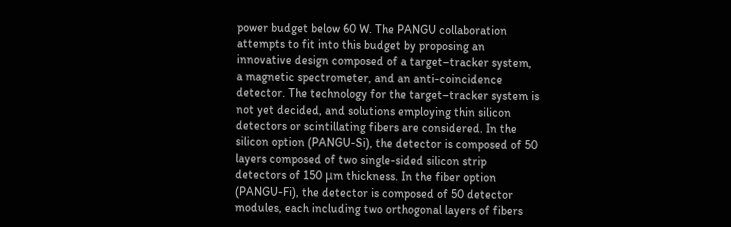power budget below 60 W. The PANGU collaboration attempts to fit into this budget by proposing an innovative design composed of a target–tracker system, a magnetic spectrometer, and an anti-coincidence detector. The technology for the target–tracker system is not yet decided, and solutions employing thin silicon detectors or scintillating fibers are considered. In the silicon option (PANGU-Si), the detector is composed of 50 layers composed of two single-sided silicon strip detectors of 150 μm thickness. In the fiber option (PANGU-Fi), the detector is composed of 50 detector modules, each including two orthogonal layers of fibers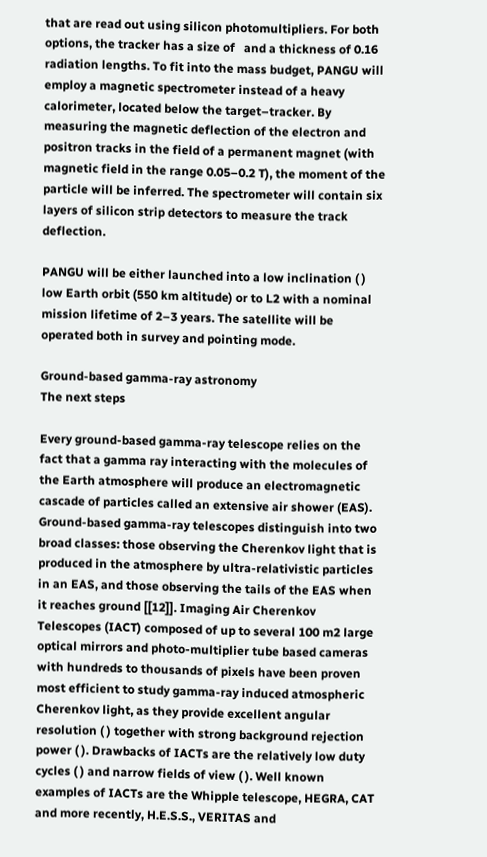that are read out using silicon photomultipliers. For both options, the tracker has a size of   and a thickness of 0.16 radiation lengths. To fit into the mass budget, PANGU will employ a magnetic spectrometer instead of a heavy calorimeter, located below the target–tracker. By measuring the magnetic deflection of the electron and positron tracks in the field of a permanent magnet (with magnetic field in the range 0.05–0.2 T), the moment of the particle will be inferred. The spectrometer will contain six layers of silicon strip detectors to measure the track deflection.

PANGU will be either launched into a low inclination ( ) low Earth orbit (550 km altitude) or to L2 with a nominal mission lifetime of 2–3 years. The satellite will be operated both in survey and pointing mode.

Ground-based gamma-ray astronomy
The next steps

Every ground-based gamma-ray telescope relies on the fact that a gamma ray interacting with the molecules of the Earth atmosphere will produce an electromagnetic cascade of particles called an extensive air shower (EAS). Ground-based gamma-ray telescopes distinguish into two broad classes: those observing the Cherenkov light that is produced in the atmosphere by ultra-relativistic particles in an EAS, and those observing the tails of the EAS when it reaches ground [[12]]. Imaging Air Cherenkov Telescopes (IACT) composed of up to several 100 m2 large optical mirrors and photo-multiplier tube based cameras with hundreds to thousands of pixels have been proven most efficient to study gamma-ray induced atmospheric Cherenkov light, as they provide excellent angular resolution ( ) together with strong background rejection power ( ). Drawbacks of IACTs are the relatively low duty cycles ( ) and narrow fields of view ( ). Well known examples of IACTs are the Whipple telescope, HEGRA, CAT and more recently, H.E.S.S., VERITAS and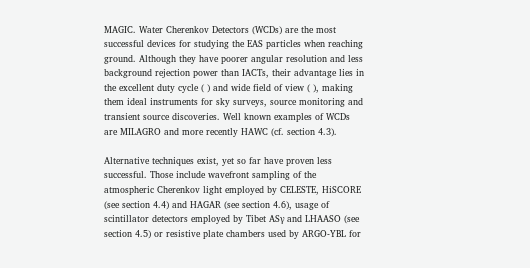MAGIC. Water Cherenkov Detectors (WCDs) are the most successful devices for studying the EAS particles when reaching ground. Although they have poorer angular resolution and less background rejection power than IACTs, their advantage lies in the excellent duty cycle ( ) and wide field of view ( ), making them ideal instruments for sky surveys, source monitoring and transient source discoveries. Well known examples of WCDs are MILAGRO and more recently HAWC (cf. section 4.3).

Alternative techniques exist, yet so far have proven less successful. Those include wavefront sampling of the atmospheric Cherenkov light employed by CELESTE, HiSCORE (see section 4.4) and HAGAR (see section 4.6), usage of scintillator detectors employed by Tibet ASγ and LHAASO (see section 4.5) or resistive plate chambers used by ARGO-YBL for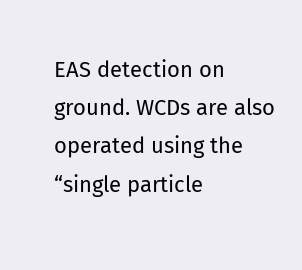EAS detection on ground. WCDs are also operated using the “single particle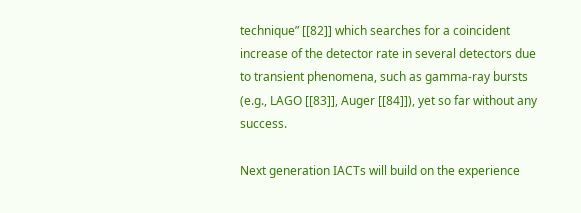technique” [[82]] which searches for a coincident increase of the detector rate in several detectors due to transient phenomena, such as gamma-ray bursts (e.g., LAGO [[83]], Auger [[84]]), yet so far without any success.

Next generation IACTs will build on the experience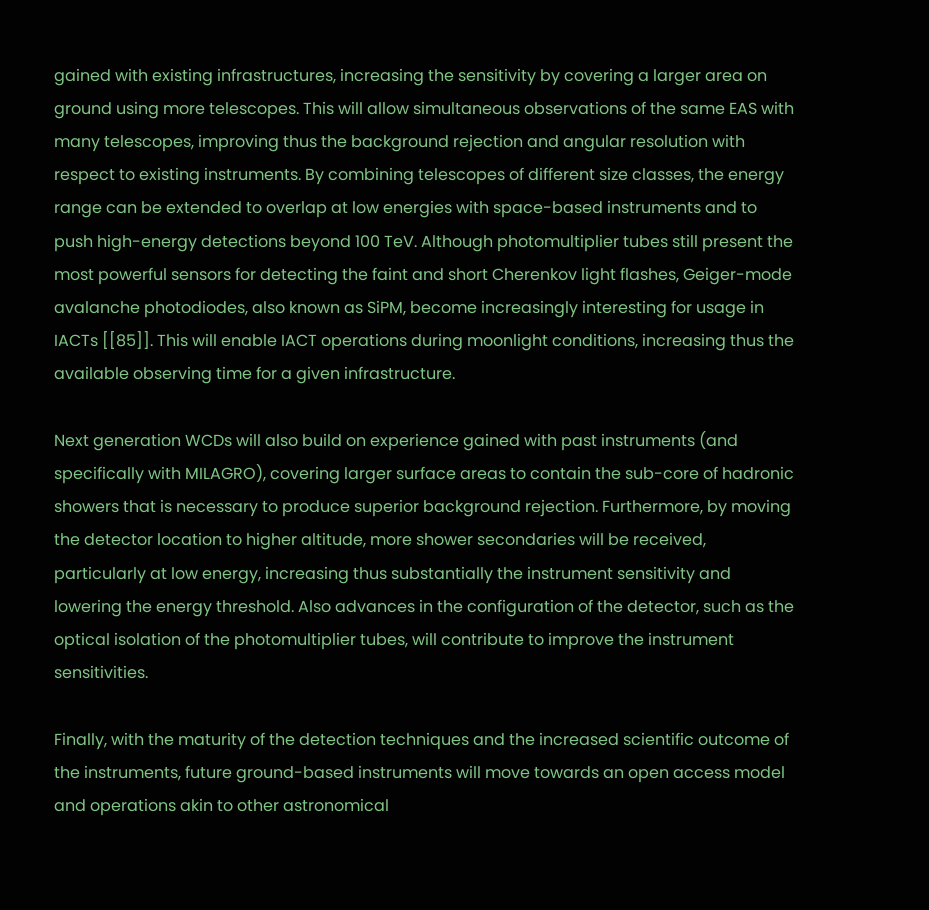gained with existing infrastructures, increasing the sensitivity by covering a larger area on ground using more telescopes. This will allow simultaneous observations of the same EAS with many telescopes, improving thus the background rejection and angular resolution with respect to existing instruments. By combining telescopes of different size classes, the energy range can be extended to overlap at low energies with space-based instruments and to push high-energy detections beyond 100 TeV. Although photomultiplier tubes still present the most powerful sensors for detecting the faint and short Cherenkov light flashes, Geiger-mode avalanche photodiodes, also known as SiPM, become increasingly interesting for usage in IACTs [[85]]. This will enable IACT operations during moonlight conditions, increasing thus the available observing time for a given infrastructure.

Next generation WCDs will also build on experience gained with past instruments (and specifically with MILAGRO), covering larger surface areas to contain the sub-core of hadronic showers that is necessary to produce superior background rejection. Furthermore, by moving the detector location to higher altitude, more shower secondaries will be received, particularly at low energy, increasing thus substantially the instrument sensitivity and lowering the energy threshold. Also advances in the configuration of the detector, such as the optical isolation of the photomultiplier tubes, will contribute to improve the instrument sensitivities.

Finally, with the maturity of the detection techniques and the increased scientific outcome of the instruments, future ground-based instruments will move towards an open access model and operations akin to other astronomical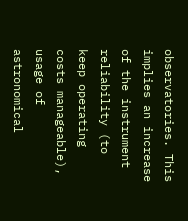observatories. This implies an increase of the instrument reliability (to keep operating costs manageable), usage of astronomical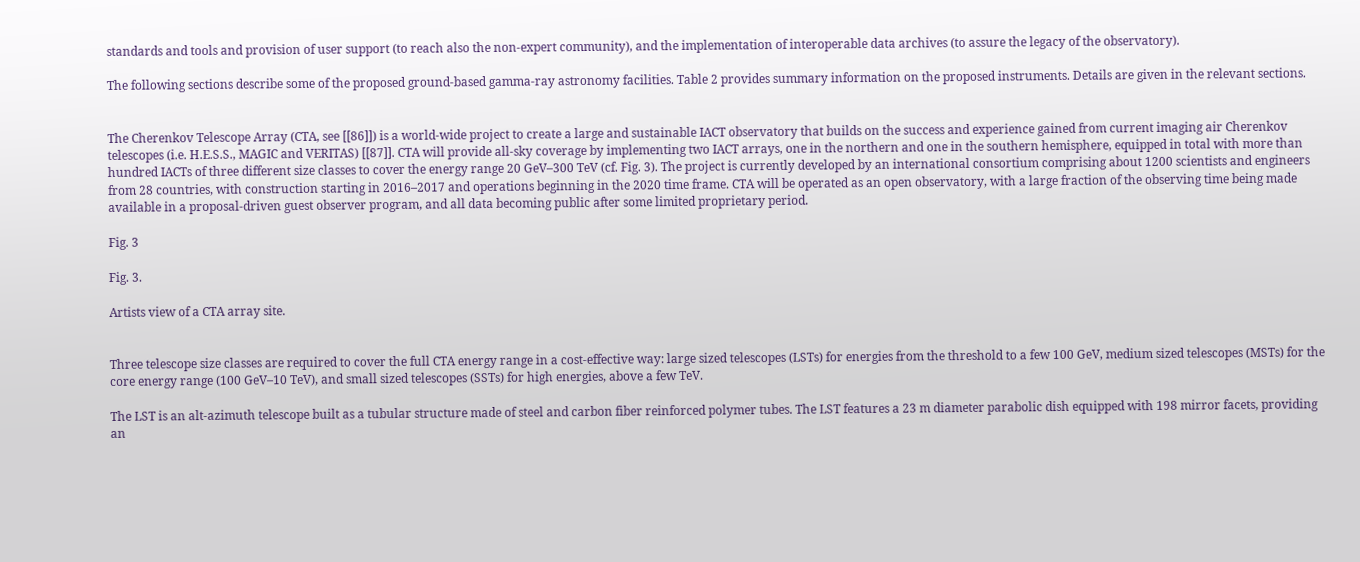standards and tools and provision of user support (to reach also the non-expert community), and the implementation of interoperable data archives (to assure the legacy of the observatory).

The following sections describe some of the proposed ground-based gamma-ray astronomy facilities. Table 2 provides summary information on the proposed instruments. Details are given in the relevant sections.


The Cherenkov Telescope Array (CTA, see [[86]]) is a world-wide project to create a large and sustainable IACT observatory that builds on the success and experience gained from current imaging air Cherenkov telescopes (i.e. H.E.S.S., MAGIC and VERITAS) [[87]]. CTA will provide all-sky coverage by implementing two IACT arrays, one in the northern and one in the southern hemisphere, equipped in total with more than hundred IACTs of three different size classes to cover the energy range 20 GeV–300 TeV (cf. Fig. 3). The project is currently developed by an international consortium comprising about 1200 scientists and engineers from 28 countries, with construction starting in 2016–2017 and operations beginning in the 2020 time frame. CTA will be operated as an open observatory, with a large fraction of the observing time being made available in a proposal-driven guest observer program, and all data becoming public after some limited proprietary period.

Fig. 3

Fig. 3.

Artists view of a CTA array site.


Three telescope size classes are required to cover the full CTA energy range in a cost-effective way: large sized telescopes (LSTs) for energies from the threshold to a few 100 GeV, medium sized telescopes (MSTs) for the core energy range (100 GeV–10 TeV), and small sized telescopes (SSTs) for high energies, above a few TeV.

The LST is an alt-azimuth telescope built as a tubular structure made of steel and carbon fiber reinforced polymer tubes. The LST features a 23 m diameter parabolic dish equipped with 198 mirror facets, providing an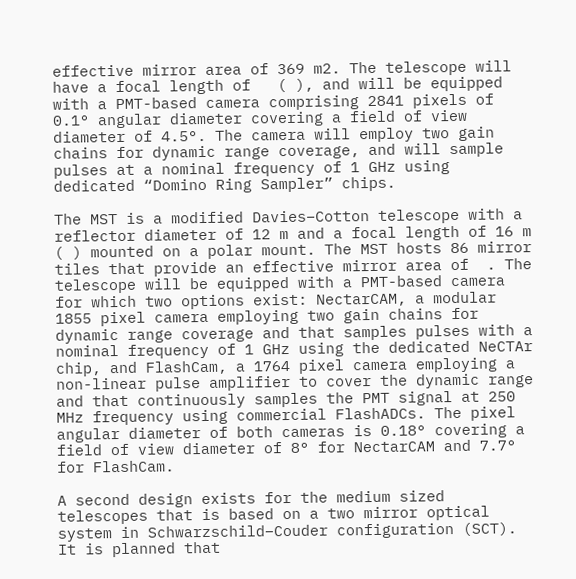effective mirror area of 369 m2. The telescope will have a focal length of   ( ), and will be equipped with a PMT-based camera comprising 2841 pixels of 0.1° angular diameter covering a field of view diameter of 4.5°. The camera will employ two gain chains for dynamic range coverage, and will sample pulses at a nominal frequency of 1 GHz using dedicated “Domino Ring Sampler” chips.

The MST is a modified Davies–Cotton telescope with a reflector diameter of 12 m and a focal length of 16 m ( ) mounted on a polar mount. The MST hosts 86 mirror tiles that provide an effective mirror area of  . The telescope will be equipped with a PMT-based camera for which two options exist: NectarCAM, a modular 1855 pixel camera employing two gain chains for dynamic range coverage and that samples pulses with a nominal frequency of 1 GHz using the dedicated NeCTAr chip, and FlashCam, a 1764 pixel camera employing a non-linear pulse amplifier to cover the dynamic range and that continuously samples the PMT signal at 250 MHz frequency using commercial FlashADCs. The pixel angular diameter of both cameras is 0.18° covering a field of view diameter of 8° for NectarCAM and 7.7° for FlashCam.

A second design exists for the medium sized telescopes that is based on a two mirror optical system in Schwarzschild–Couder configuration (SCT). It is planned that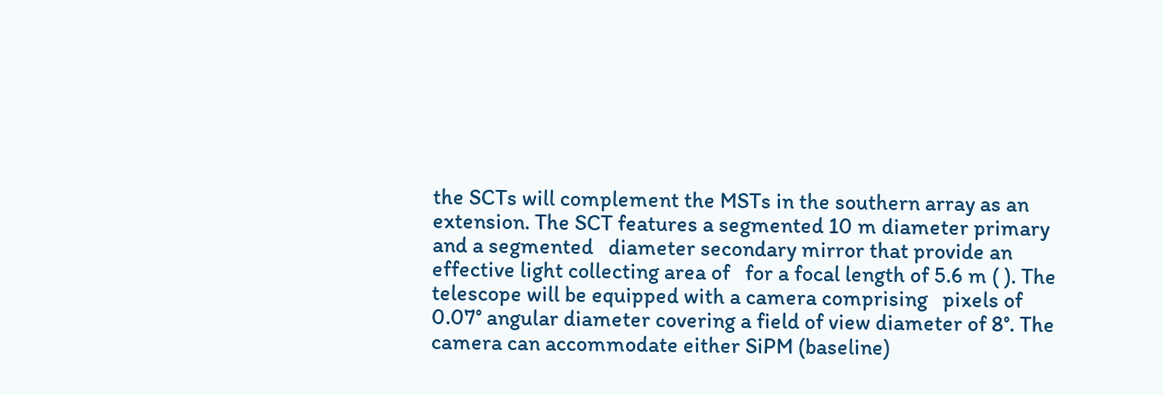the SCTs will complement the MSTs in the southern array as an extension. The SCT features a segmented 10 m diameter primary and a segmented   diameter secondary mirror that provide an effective light collecting area of   for a focal length of 5.6 m ( ). The telescope will be equipped with a camera comprising   pixels of 0.07° angular diameter covering a field of view diameter of 8°. The camera can accommodate either SiPM (baseline)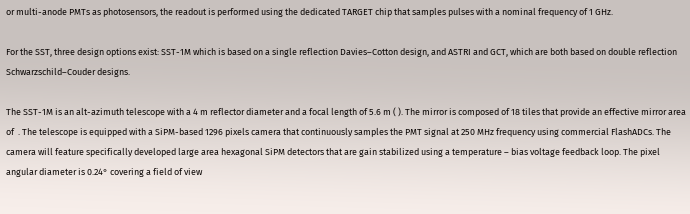or multi-anode PMTs as photosensors, the readout is performed using the dedicated TARGET chip that samples pulses with a nominal frequency of 1 GHz.

For the SST, three design options exist: SST-1M which is based on a single reflection Davies–Cotton design, and ASTRI and GCT, which are both based on double reflection Schwarzschild–Couder designs.

The SST-1M is an alt-azimuth telescope with a 4 m reflector diameter and a focal length of 5.6 m ( ). The mirror is composed of 18 tiles that provide an effective mirror area of  . The telescope is equipped with a SiPM-based 1296 pixels camera that continuously samples the PMT signal at 250 MHz frequency using commercial FlashADCs. The camera will feature specifically developed large area hexagonal SiPM detectors that are gain stabilized using a temperature – bias voltage feedback loop. The pixel angular diameter is 0.24° covering a field of view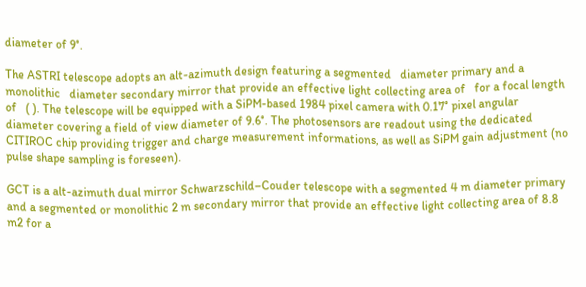diameter of 9°.

The ASTRI telescope adopts an alt-azimuth design featuring a segmented   diameter primary and a monolithic   diameter secondary mirror that provide an effective light collecting area of   for a focal length of   ( ). The telescope will be equipped with a SiPM-based 1984 pixel camera with 0.17° pixel angular diameter covering a field of view diameter of 9.6°. The photosensors are readout using the dedicated CITIROC chip providing trigger and charge measurement informations, as well as SiPM gain adjustment (no pulse shape sampling is foreseen).

GCT is a alt-azimuth dual mirror Schwarzschild–Couder telescope with a segmented 4 m diameter primary and a segmented or monolithic 2 m secondary mirror that provide an effective light collecting area of 8.8 m2 for a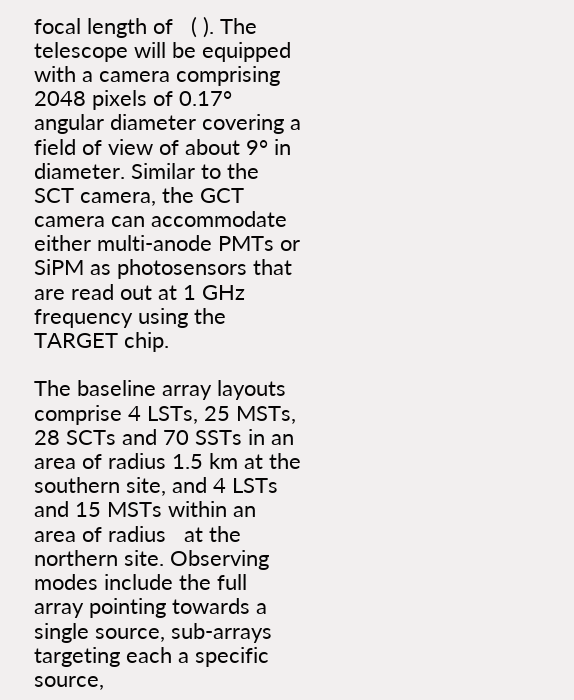focal length of   ( ). The telescope will be equipped with a camera comprising 2048 pixels of 0.17° angular diameter covering a field of view of about 9° in diameter. Similar to the SCT camera, the GCT camera can accommodate either multi-anode PMTs or SiPM as photosensors that are read out at 1 GHz frequency using the TARGET chip.

The baseline array layouts comprise 4 LSTs, 25 MSTs, 28 SCTs and 70 SSTs in an area of radius 1.5 km at the southern site, and 4 LSTs and 15 MSTs within an area of radius   at the northern site. Observing modes include the full array pointing towards a single source, sub-arrays targeting each a specific source,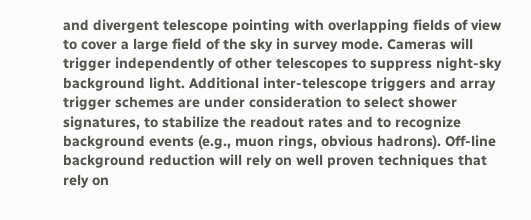and divergent telescope pointing with overlapping fields of view to cover a large field of the sky in survey mode. Cameras will trigger independently of other telescopes to suppress night-sky background light. Additional inter-telescope triggers and array trigger schemes are under consideration to select shower signatures, to stabilize the readout rates and to recognize background events (e.g., muon rings, obvious hadrons). Off-line background reduction will rely on well proven techniques that rely on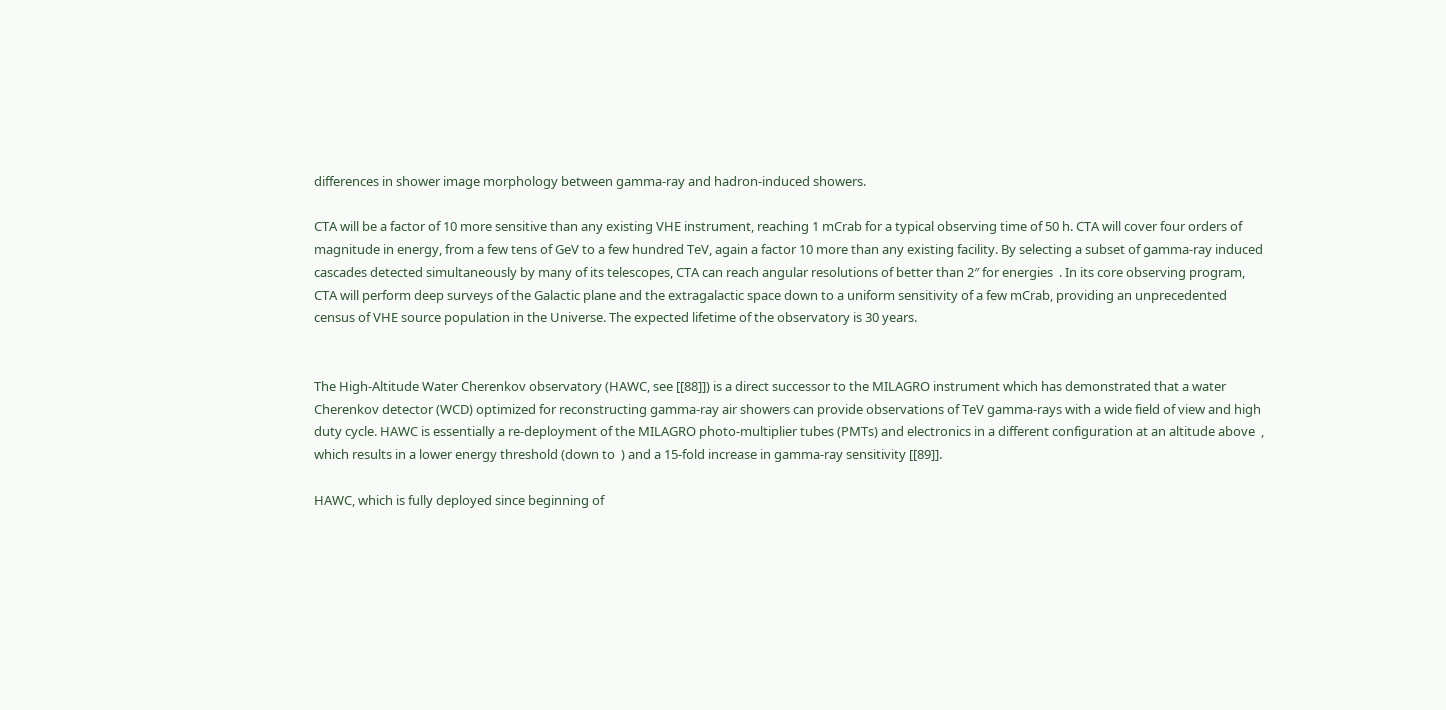differences in shower image morphology between gamma-ray and hadron-induced showers.

CTA will be a factor of 10 more sensitive than any existing VHE instrument, reaching 1 mCrab for a typical observing time of 50 h. CTA will cover four orders of magnitude in energy, from a few tens of GeV to a few hundred TeV, again a factor 10 more than any existing facility. By selecting a subset of gamma-ray induced cascades detected simultaneously by many of its telescopes, CTA can reach angular resolutions of better than 2″ for energies  . In its core observing program, CTA will perform deep surveys of the Galactic plane and the extragalactic space down to a uniform sensitivity of a few mCrab, providing an unprecedented census of VHE source population in the Universe. The expected lifetime of the observatory is 30 years.


The High-Altitude Water Cherenkov observatory (HAWC, see [[88]]) is a direct successor to the MILAGRO instrument which has demonstrated that a water Cherenkov detector (WCD) optimized for reconstructing gamma-ray air showers can provide observations of TeV gamma-rays with a wide field of view and high duty cycle. HAWC is essentially a re-deployment of the MILAGRO photo-multiplier tubes (PMTs) and electronics in a different configuration at an altitude above  , which results in a lower energy threshold (down to  ) and a 15-fold increase in gamma-ray sensitivity [[89]].

HAWC, which is fully deployed since beginning of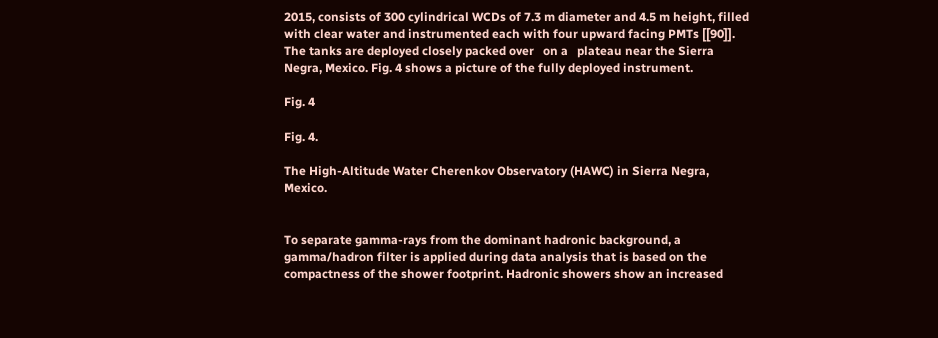2015, consists of 300 cylindrical WCDs of 7.3 m diameter and 4.5 m height, filled with clear water and instrumented each with four upward facing PMTs [[90]]. The tanks are deployed closely packed over   on a   plateau near the Sierra Negra, Mexico. Fig. 4 shows a picture of the fully deployed instrument.

Fig. 4

Fig. 4.

The High-Altitude Water Cherenkov Observatory (HAWC) in Sierra Negra, Mexico.


To separate gamma-rays from the dominant hadronic background, a gamma/hadron filter is applied during data analysis that is based on the compactness of the shower footprint. Hadronic showers show an increased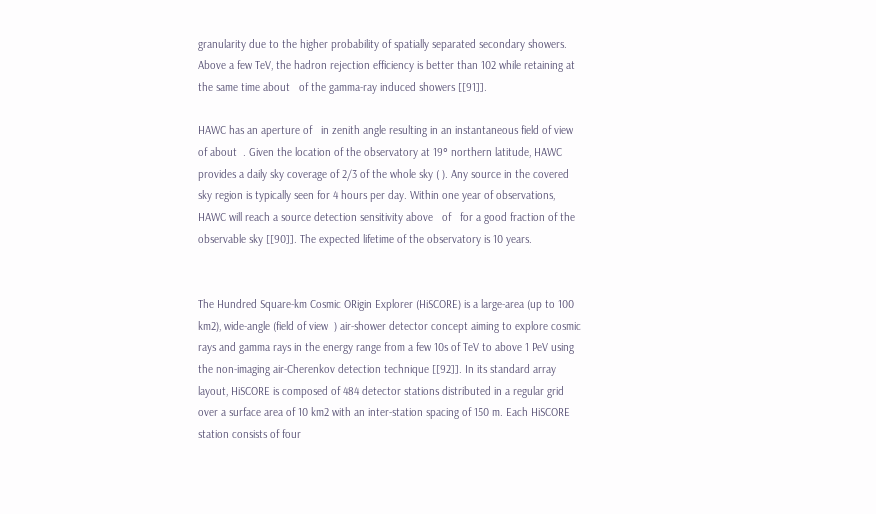granularity due to the higher probability of spatially separated secondary showers. Above a few TeV, the hadron rejection efficiency is better than 102 while retaining at the same time about   of the gamma-ray induced showers [[91]].

HAWC has an aperture of   in zenith angle resulting in an instantaneous field of view of about  . Given the location of the observatory at 19° northern latitude, HAWC provides a daily sky coverage of 2/3 of the whole sky ( ). Any source in the covered sky region is typically seen for 4 hours per day. Within one year of observations, HAWC will reach a source detection sensitivity above   of   for a good fraction of the observable sky [[90]]. The expected lifetime of the observatory is 10 years.


The Hundred Square-km Cosmic ORigin Explorer (HiSCORE) is a large-area (up to 100 km2), wide-angle (field of view  ) air-shower detector concept aiming to explore cosmic rays and gamma rays in the energy range from a few 10s of TeV to above 1 PeV using the non-imaging air-Cherenkov detection technique [[92]]. In its standard array layout, HiSCORE is composed of 484 detector stations distributed in a regular grid over a surface area of 10 km2 with an inter-station spacing of 150 m. Each HiSCORE station consists of four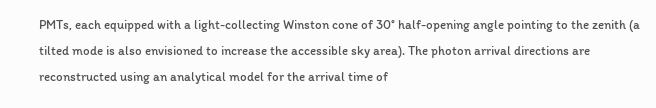PMTs, each equipped with a light-collecting Winston cone of 30° half-opening angle pointing to the zenith (a tilted mode is also envisioned to increase the accessible sky area). The photon arrival directions are reconstructed using an analytical model for the arrival time of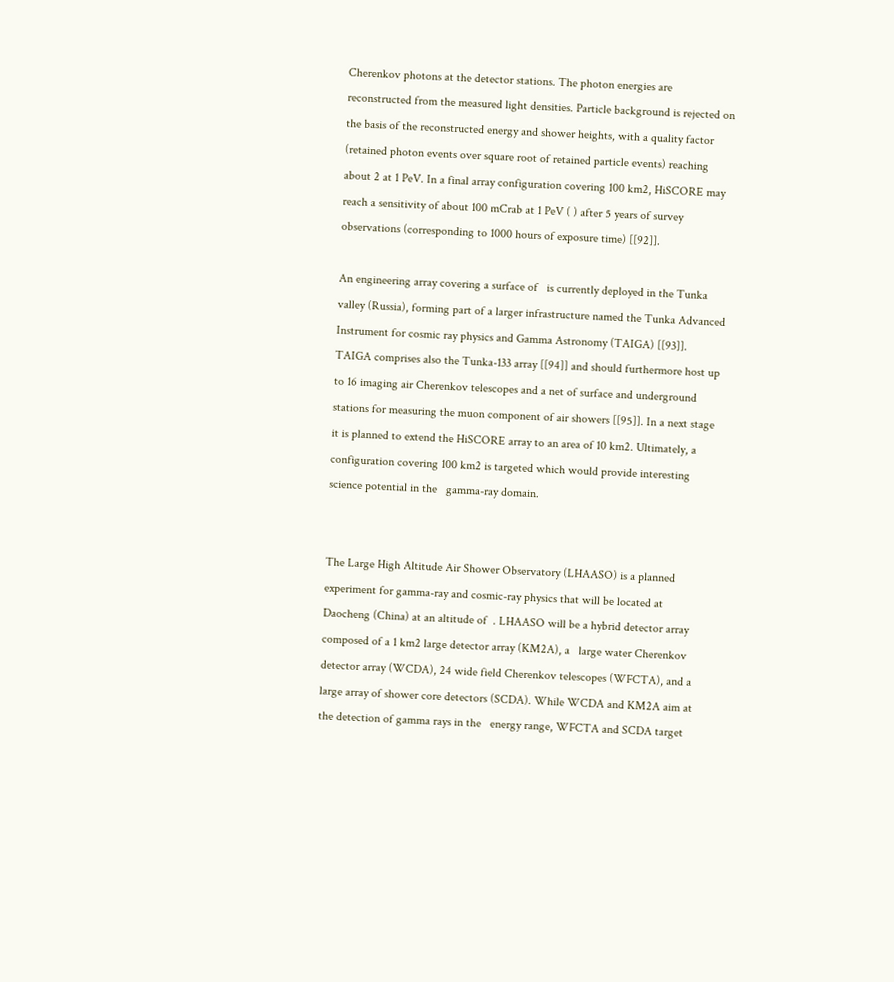Cherenkov photons at the detector stations. The photon energies are reconstructed from the measured light densities. Particle background is rejected on the basis of the reconstructed energy and shower heights, with a quality factor (retained photon events over square root of retained particle events) reaching about 2 at 1 PeV. In a final array configuration covering 100 km2, HiSCORE may reach a sensitivity of about 100 mCrab at 1 PeV ( ) after 5 years of survey observations (corresponding to 1000 hours of exposure time) [[92]].

An engineering array covering a surface of   is currently deployed in the Tunka valley (Russia), forming part of a larger infrastructure named the Tunka Advanced Instrument for cosmic ray physics and Gamma Astronomy (TAIGA) [[93]]. TAIGA comprises also the Tunka-133 array [[94]] and should furthermore host up to 16 imaging air Cherenkov telescopes and a net of surface and underground stations for measuring the muon component of air showers [[95]]. In a next stage it is planned to extend the HiSCORE array to an area of 10 km2. Ultimately, a configuration covering 100 km2 is targeted which would provide interesting science potential in the   gamma-ray domain.


The Large High Altitude Air Shower Observatory (LHAASO) is a planned experiment for gamma-ray and cosmic-ray physics that will be located at Daocheng (China) at an altitude of  . LHAASO will be a hybrid detector array composed of a 1 km2 large detector array (KM2A), a   large water Cherenkov detector array (WCDA), 24 wide field Cherenkov telescopes (WFCTA), and a   large array of shower core detectors (SCDA). While WCDA and KM2A aim at the detection of gamma rays in the   energy range, WFCTA and SCDA target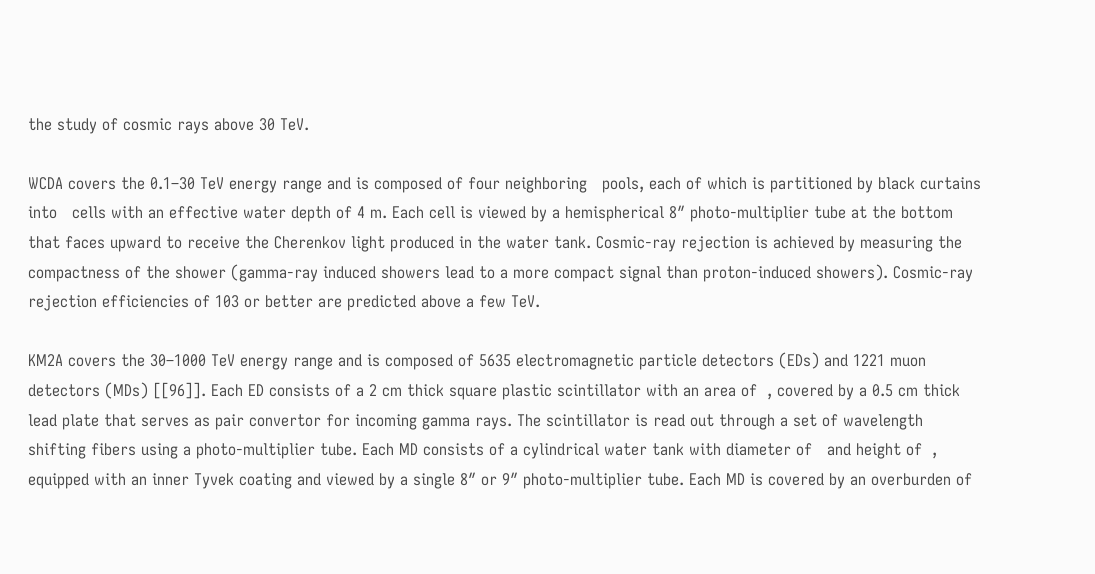the study of cosmic rays above 30 TeV.

WCDA covers the 0.1–30 TeV energy range and is composed of four neighboring   pools, each of which is partitioned by black curtains into   cells with an effective water depth of 4 m. Each cell is viewed by a hemispherical 8″ photo-multiplier tube at the bottom that faces upward to receive the Cherenkov light produced in the water tank. Cosmic-ray rejection is achieved by measuring the compactness of the shower (gamma-ray induced showers lead to a more compact signal than proton-induced showers). Cosmic-ray rejection efficiencies of 103 or better are predicted above a few TeV.

KM2A covers the 30–1000 TeV energy range and is composed of 5635 electromagnetic particle detectors (EDs) and 1221 muon detectors (MDs) [[96]]. Each ED consists of a 2 cm thick square plastic scintillator with an area of  , covered by a 0.5 cm thick lead plate that serves as pair convertor for incoming gamma rays. The scintillator is read out through a set of wavelength shifting fibers using a photo-multiplier tube. Each MD consists of a cylindrical water tank with diameter of   and height of  , equipped with an inner Tyvek coating and viewed by a single 8″ or 9″ photo-multiplier tube. Each MD is covered by an overburden of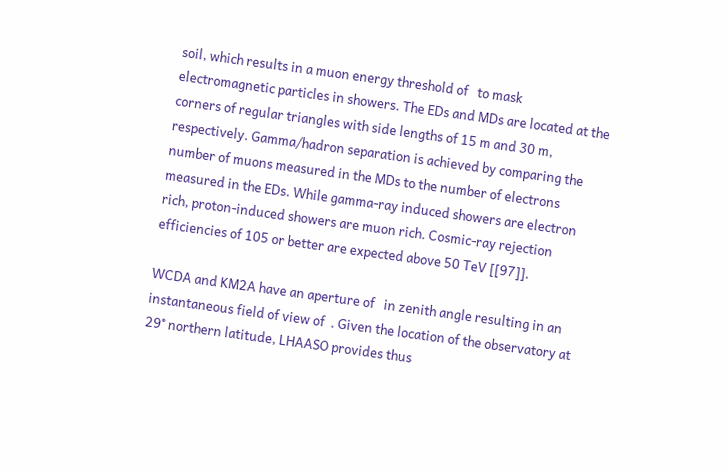soil, which results in a muon energy threshold of   to mask electromagnetic particles in showers. The EDs and MDs are located at the corners of regular triangles with side lengths of 15 m and 30 m, respectively. Gamma/hadron separation is achieved by comparing the number of muons measured in the MDs to the number of electrons measured in the EDs. While gamma-ray induced showers are electron rich, proton-induced showers are muon rich. Cosmic-ray rejection efficiencies of 105 or better are expected above 50 TeV [[97]].

WCDA and KM2A have an aperture of   in zenith angle resulting in an instantaneous field of view of  . Given the location of the observatory at 29° northern latitude, LHAASO provides thus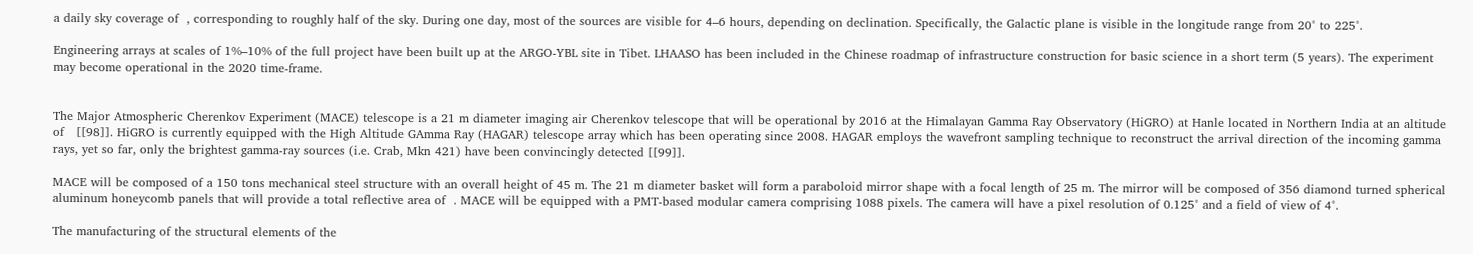a daily sky coverage of  , corresponding to roughly half of the sky. During one day, most of the sources are visible for 4–6 hours, depending on declination. Specifically, the Galactic plane is visible in the longitude range from 20° to 225°.

Engineering arrays at scales of 1%–10% of the full project have been built up at the ARGO-YBL site in Tibet. LHAASO has been included in the Chinese roadmap of infrastructure construction for basic science in a short term (5 years). The experiment may become operational in the 2020 time-frame.


The Major Atmospheric Cherenkov Experiment (MACE) telescope is a 21 m diameter imaging air Cherenkov telescope that will be operational by 2016 at the Himalayan Gamma Ray Observatory (HiGRO) at Hanle located in Northern India at an altitude of   [[98]]. HiGRO is currently equipped with the High Altitude GAmma Ray (HAGAR) telescope array which has been operating since 2008. HAGAR employs the wavefront sampling technique to reconstruct the arrival direction of the incoming gamma rays, yet so far, only the brightest gamma-ray sources (i.e. Crab, Mkn 421) have been convincingly detected [[99]].

MACE will be composed of a 150 tons mechanical steel structure with an overall height of 45 m. The 21 m diameter basket will form a paraboloid mirror shape with a focal length of 25 m. The mirror will be composed of 356 diamond turned spherical aluminum honeycomb panels that will provide a total reflective area of  . MACE will be equipped with a PMT-based modular camera comprising 1088 pixels. The camera will have a pixel resolution of 0.125° and a field of view of 4°.

The manufacturing of the structural elements of the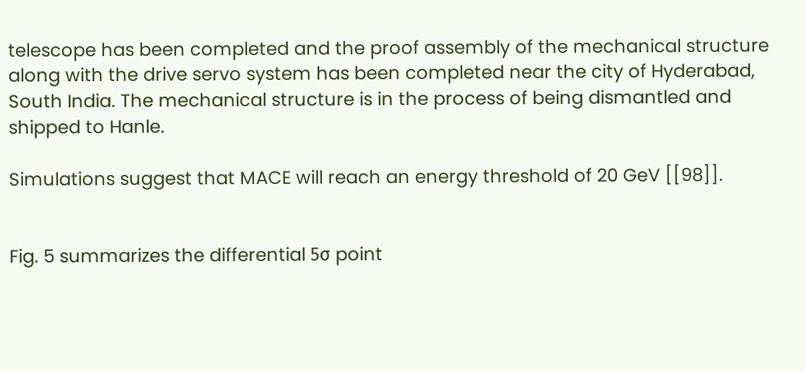telescope has been completed and the proof assembly of the mechanical structure along with the drive servo system has been completed near the city of Hyderabad, South India. The mechanical structure is in the process of being dismantled and shipped to Hanle.

Simulations suggest that MACE will reach an energy threshold of 20 GeV [[98]].


Fig. 5 summarizes the differential 5σ point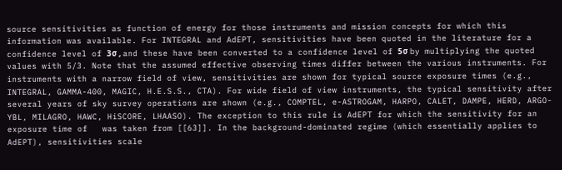source sensitivities as function of energy for those instruments and mission concepts for which this information was available. For INTEGRAL and AdEPT, sensitivities have been quoted in the literature for a confidence level of 3σ , and these have been converted to a confidence level of 5σ by multiplying the quoted values with 5/3. Note that the assumed effective observing times differ between the various instruments. For instruments with a narrow field of view, sensitivities are shown for typical source exposure times (e.g., INTEGRAL, GAMMA-400, MAGIC, H.E.S.S., CTA). For wide field of view instruments, the typical sensitivity after several years of sky survey operations are shown (e.g., COMPTEL, e-ASTROGAM, HARPO, CALET, DAMPE, HERD, ARGO-YBL, MILAGRO, HAWC, HiSCORE, LHAASO). The exception to this rule is AdEPT for which the sensitivity for an exposure time of   was taken from [[63]]. In the background-dominated regime (which essentially applies to AdEPT), sensitivities scale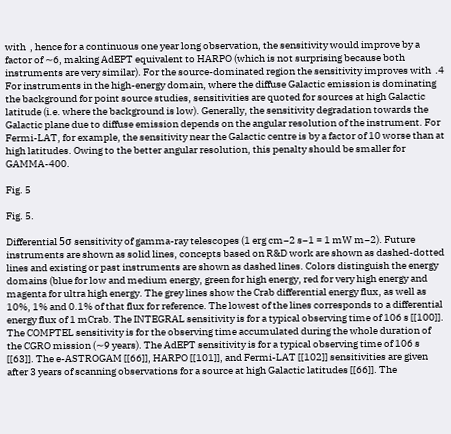with  , hence for a continuous one year long observation, the sensitivity would improve by a factor of ∼6, making AdEPT equivalent to HARPO (which is not surprising because both instruments are very similar). For the source-dominated region the sensitivity improves with  .4 For instruments in the high-energy domain, where the diffuse Galactic emission is dominating the background for point source studies, sensitivities are quoted for sources at high Galactic latitude (i.e. where the background is low). Generally, the sensitivity degradation towards the Galactic plane due to diffuse emission depends on the angular resolution of the instrument. For Fermi-LAT, for example, the sensitivity near the Galactic centre is by a factor of 10 worse than at high latitudes. Owing to the better angular resolution, this penalty should be smaller for GAMMA-400.

Fig. 5

Fig. 5.

Differential 5σ sensitivity of gamma-ray telescopes (1 erg cm−2 s−1 = 1 mW m−2). Future instruments are shown as solid lines, concepts based on R&D work are shown as dashed-dotted lines and existing or past instruments are shown as dashed lines. Colors distinguish the energy domains (blue for low and medium energy, green for high energy, red for very high energy and magenta for ultra high energy. The grey lines show the Crab differential energy flux, as well as 10%, 1% and 0.1% of that flux for reference. The lowest of the lines corresponds to a differential energy flux of 1 mCrab. The INTEGRAL sensitivity is for a typical observing time of 106 s [[100]]. The COMPTEL sensitivity is for the observing time accumulated during the whole duration of the CGRO mission (∼9 years). The AdEPT sensitivity is for a typical observing time of 106 s [[63]]. The e-ASTROGAM [[66]], HARPO [[101]], and Fermi-LAT [[102]] sensitivities are given after 3 years of scanning observations for a source at high Galactic latitudes [[66]]. The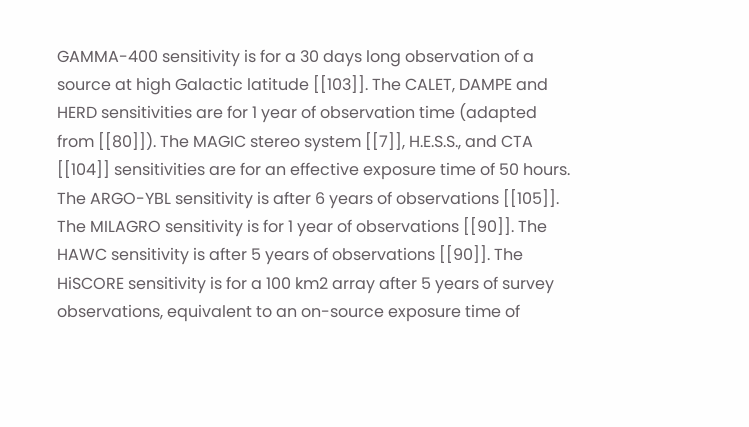GAMMA-400 sensitivity is for a 30 days long observation of a source at high Galactic latitude [[103]]. The CALET, DAMPE and HERD sensitivities are for 1 year of observation time (adapted from [[80]]). The MAGIC stereo system [[7]], H.E.S.S., and CTA [[104]] sensitivities are for an effective exposure time of 50 hours. The ARGO-YBL sensitivity is after 6 years of observations [[105]]. The MILAGRO sensitivity is for 1 year of observations [[90]]. The HAWC sensitivity is after 5 years of observations [[90]]. The HiSCORE sensitivity is for a 100 km2 array after 5 years of survey observations, equivalent to an on-source exposure time of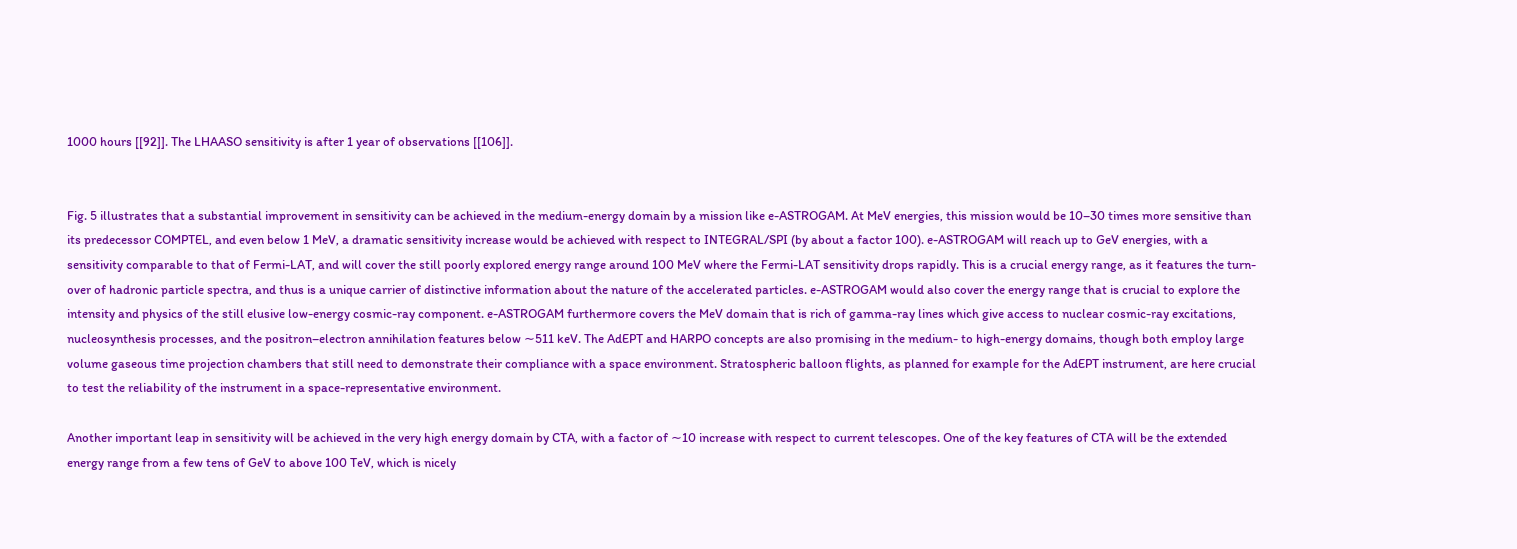1000 hours [[92]]. The LHAASO sensitivity is after 1 year of observations [[106]].


Fig. 5 illustrates that a substantial improvement in sensitivity can be achieved in the medium-energy domain by a mission like e-ASTROGAM. At MeV energies, this mission would be 10–30 times more sensitive than its predecessor COMPTEL, and even below 1 MeV, a dramatic sensitivity increase would be achieved with respect to INTEGRAL/SPI (by about a factor 100). e-ASTROGAM will reach up to GeV energies, with a sensitivity comparable to that of Fermi-LAT, and will cover the still poorly explored energy range around 100 MeV where the Fermi-LAT sensitivity drops rapidly. This is a crucial energy range, as it features the turn-over of hadronic particle spectra, and thus is a unique carrier of distinctive information about the nature of the accelerated particles. e-ASTROGAM would also cover the energy range that is crucial to explore the intensity and physics of the still elusive low-energy cosmic-ray component. e-ASTROGAM furthermore covers the MeV domain that is rich of gamma-ray lines which give access to nuclear cosmic-ray excitations, nucleosynthesis processes, and the positron–electron annihilation features below ∼511 keV. The AdEPT and HARPO concepts are also promising in the medium- to high-energy domains, though both employ large volume gaseous time projection chambers that still need to demonstrate their compliance with a space environment. Stratospheric balloon flights, as planned for example for the AdEPT instrument, are here crucial to test the reliability of the instrument in a space-representative environment.

Another important leap in sensitivity will be achieved in the very high energy domain by CTA, with a factor of ∼10 increase with respect to current telescopes. One of the key features of CTA will be the extended energy range from a few tens of GeV to above 100 TeV, which is nicely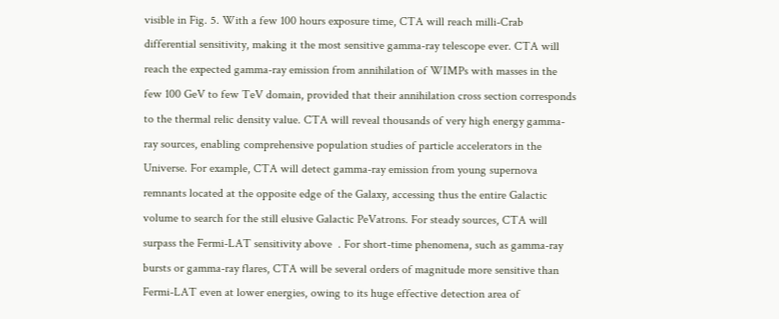visible in Fig. 5. With a few 100 hours exposure time, CTA will reach milli-Crab differential sensitivity, making it the most sensitive gamma-ray telescope ever. CTA will reach the expected gamma-ray emission from annihilation of WIMPs with masses in the few 100 GeV to few TeV domain, provided that their annihilation cross section corresponds to the thermal relic density value. CTA will reveal thousands of very high energy gamma-ray sources, enabling comprehensive population studies of particle accelerators in the Universe. For example, CTA will detect gamma-ray emission from young supernova remnants located at the opposite edge of the Galaxy, accessing thus the entire Galactic volume to search for the still elusive Galactic PeVatrons. For steady sources, CTA will surpass the Fermi-LAT sensitivity above  . For short-time phenomena, such as gamma-ray bursts or gamma-ray flares, CTA will be several orders of magnitude more sensitive than Fermi-LAT even at lower energies, owing to its huge effective detection area of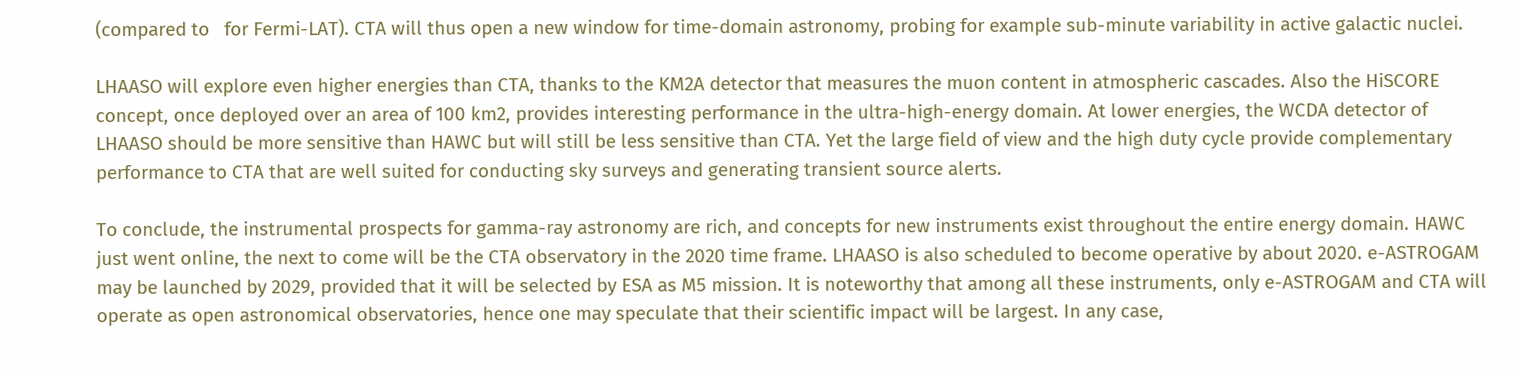(compared to   for Fermi-LAT). CTA will thus open a new window for time-domain astronomy, probing for example sub-minute variability in active galactic nuclei.

LHAASO will explore even higher energies than CTA, thanks to the KM2A detector that measures the muon content in atmospheric cascades. Also the HiSCORE concept, once deployed over an area of 100 km2, provides interesting performance in the ultra-high-energy domain. At lower energies, the WCDA detector of LHAASO should be more sensitive than HAWC but will still be less sensitive than CTA. Yet the large field of view and the high duty cycle provide complementary performance to CTA that are well suited for conducting sky surveys and generating transient source alerts.

To conclude, the instrumental prospects for gamma-ray astronomy are rich, and concepts for new instruments exist throughout the entire energy domain. HAWC just went online, the next to come will be the CTA observatory in the 2020 time frame. LHAASO is also scheduled to become operative by about 2020. e-ASTROGAM may be launched by 2029, provided that it will be selected by ESA as M5 mission. It is noteworthy that among all these instruments, only e-ASTROGAM and CTA will operate as open astronomical observatories, hence one may speculate that their scientific impact will be largest. In any case,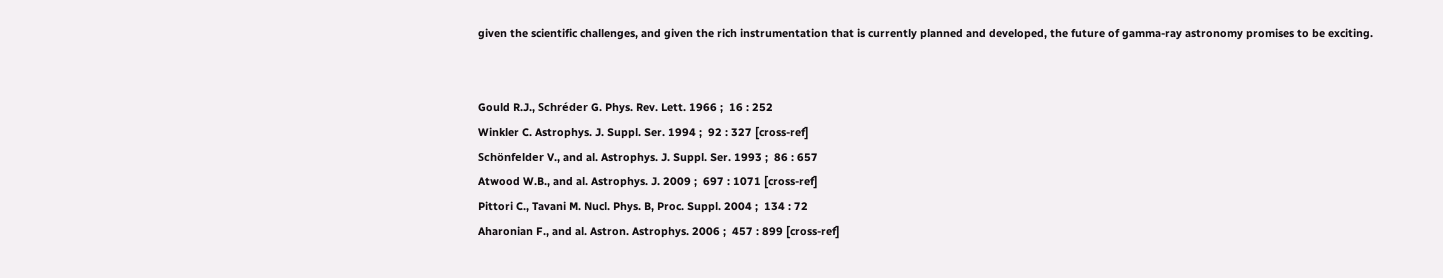given the scientific challenges, and given the rich instrumentation that is currently planned and developed, the future of gamma-ray astronomy promises to be exciting.


Gould R.J., Schréder G. Phys. Rev. Lett. 1966 ;  16 : 252
Winkler C. Astrophys. J. Suppl. Ser. 1994 ;  92 : 327 [cross-ref]
Schönfelder V., and al. Astrophys. J. Suppl. Ser. 1993 ;  86 : 657
Atwood W.B., and al. Astrophys. J. 2009 ;  697 : 1071 [cross-ref]
Pittori C., Tavani M. Nucl. Phys. B, Proc. Suppl. 2004 ;  134 : 72
Aharonian F., and al. Astron. Astrophys. 2006 ;  457 : 899 [cross-ref]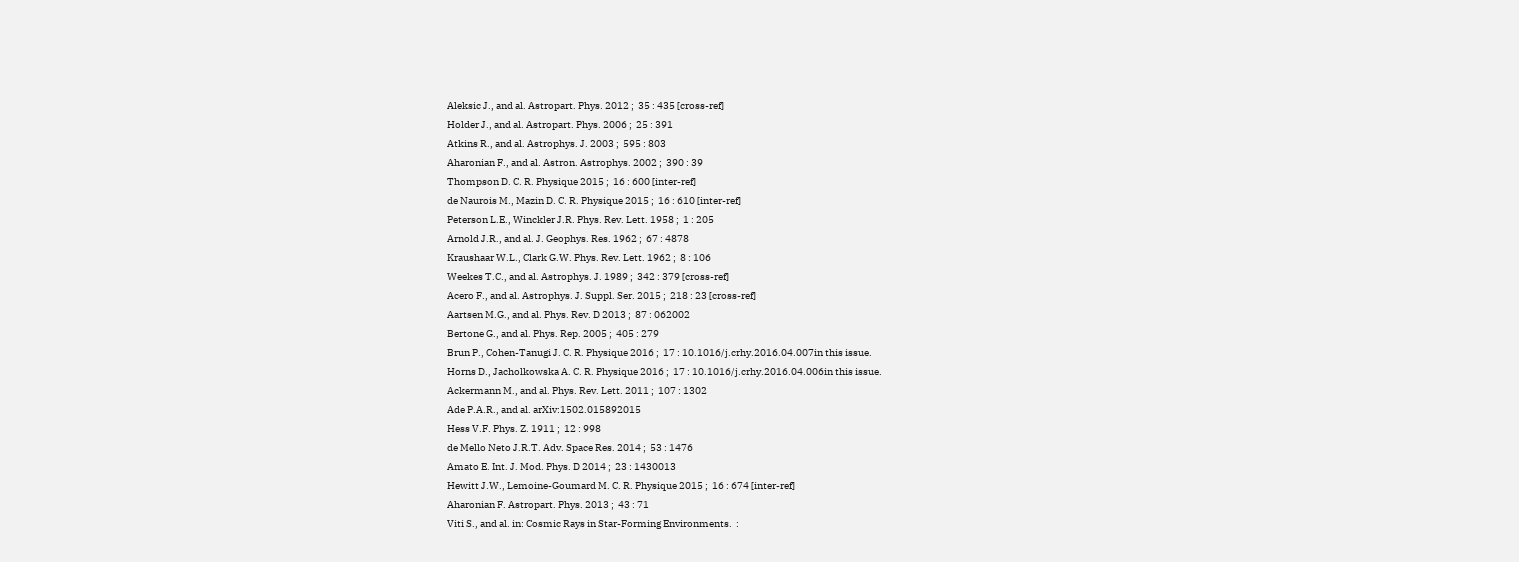Aleksic J., and al. Astropart. Phys. 2012 ;  35 : 435 [cross-ref]
Holder J., and al. Astropart. Phys. 2006 ;  25 : 391
Atkins R., and al. Astrophys. J. 2003 ;  595 : 803
Aharonian F., and al. Astron. Astrophys. 2002 ;  390 : 39
Thompson D. C. R. Physique 2015 ;  16 : 600 [inter-ref]
de Naurois M., Mazin D. C. R. Physique 2015 ;  16 : 610 [inter-ref]
Peterson L.E., Winckler J.R. Phys. Rev. Lett. 1958 ;  1 : 205
Arnold J.R., and al. J. Geophys. Res. 1962 ;  67 : 4878
Kraushaar W.L., Clark G.W. Phys. Rev. Lett. 1962 ;  8 : 106
Weekes T.C., and al. Astrophys. J. 1989 ;  342 : 379 [cross-ref]
Acero F., and al. Astrophys. J. Suppl. Ser. 2015 ;  218 : 23 [cross-ref]
Aartsen M.G., and al. Phys. Rev. D 2013 ;  87 : 062002
Bertone G., and al. Phys. Rep. 2005 ;  405 : 279
Brun P., Cohen-Tanugi J. C. R. Physique 2016 ;  17 : 10.1016/j.crhy.2016.04.007in this issue.
Horns D., Jacholkowska A. C. R. Physique 2016 ;  17 : 10.1016/j.crhy.2016.04.006in this issue.
Ackermann M., and al. Phys. Rev. Lett. 2011 ;  107 : 1302
Ade P.A.R., and al. arXiv:1502.015892015
Hess V.F. Phys. Z. 1911 ;  12 : 998
de Mello Neto J.R.T. Adv. Space Res. 2014 ;  53 : 1476
Amato E. Int. J. Mod. Phys. D 2014 ;  23 : 1430013
Hewitt J.W., Lemoine-Goumard M. C. R. Physique 2015 ;  16 : 674 [inter-ref]
Aharonian F. Astropart. Phys. 2013 ;  43 : 71
Viti S., and al. in: Cosmic Rays in Star-Forming Environments.  :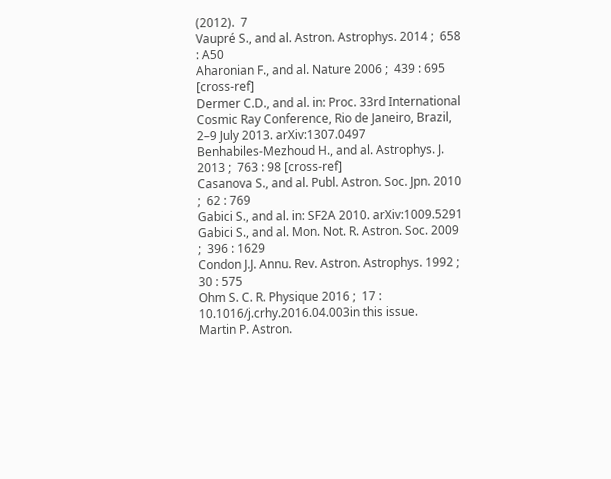(2012).  7
Vaupré S., and al. Astron. Astrophys. 2014 ;  658 : A50
Aharonian F., and al. Nature 2006 ;  439 : 695 [cross-ref]
Dermer C.D., and al. in: Proc. 33rd International Cosmic Ray Conference, Rio de Janeiro, Brazil, 2–9 July 2013. arXiv:1307.0497
Benhabiles-Mezhoud H., and al. Astrophys. J. 2013 ;  763 : 98 [cross-ref]
Casanova S., and al. Publ. Astron. Soc. Jpn. 2010 ;  62 : 769
Gabici S., and al. in: SF2A 2010. arXiv:1009.5291
Gabici S., and al. Mon. Not. R. Astron. Soc. 2009 ;  396 : 1629
Condon J.J. Annu. Rev. Astron. Astrophys. 1992 ;  30 : 575
Ohm S. C. R. Physique 2016 ;  17 : 10.1016/j.crhy.2016.04.003in this issue.
Martin P. Astron.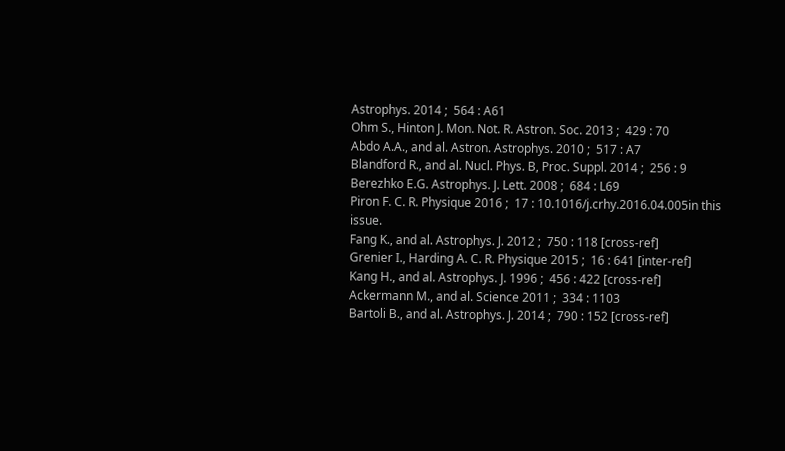Astrophys. 2014 ;  564 : A61
Ohm S., Hinton J. Mon. Not. R. Astron. Soc. 2013 ;  429 : 70
Abdo A.A., and al. Astron. Astrophys. 2010 ;  517 : A7
Blandford R., and al. Nucl. Phys. B, Proc. Suppl. 2014 ;  256 : 9
Berezhko E.G. Astrophys. J. Lett. 2008 ;  684 : L69
Piron F. C. R. Physique 2016 ;  17 : 10.1016/j.crhy.2016.04.005in this issue.
Fang K., and al. Astrophys. J. 2012 ;  750 : 118 [cross-ref]
Grenier I., Harding A. C. R. Physique 2015 ;  16 : 641 [inter-ref]
Kang H., and al. Astrophys. J. 1996 ;  456 : 422 [cross-ref]
Ackermann M., and al. Science 2011 ;  334 : 1103
Bartoli B., and al. Astrophys. J. 2014 ;  790 : 152 [cross-ref]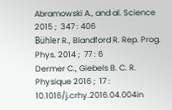Abramowski A., and al. Science 2015 ;  347 : 406
Bühler R., Blandford R. Rep. Prog. Phys. 2014 ;  77 : 6
Dermer C., Giebels B. C. R. Physique 2016 ;  17 : 10.1016/j.crhy.2016.04.004in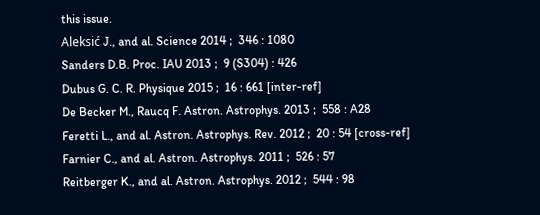this issue.
Aleksić J., and al. Science 2014 ;  346 : 1080
Sanders D.B. Proc. IAU 2013 ;  9 (S304) : 426
Dubus G. C. R. Physique 2015 ;  16 : 661 [inter-ref]
De Becker M., Raucq F. Astron. Astrophys. 2013 ;  558 : A28
Feretti L., and al. Astron. Astrophys. Rev. 2012 ;  20 : 54 [cross-ref]
Farnier C., and al. Astron. Astrophys. 2011 ;  526 : 57
Reitberger K., and al. Astron. Astrophys. 2012 ;  544 : 98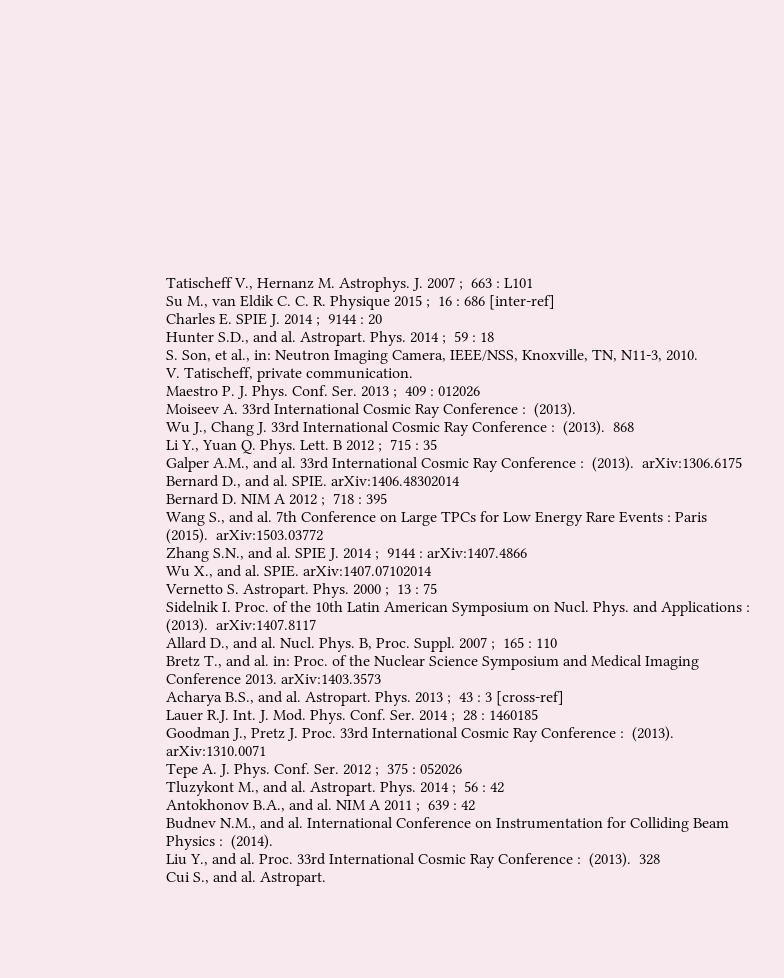Tatischeff V., Hernanz M. Astrophys. J. 2007 ;  663 : L101
Su M., van Eldik C. C. R. Physique 2015 ;  16 : 686 [inter-ref]
Charles E. SPIE J. 2014 ;  9144 : 20
Hunter S.D., and al. Astropart. Phys. 2014 ;  59 : 18
S. Son, et al., in: Neutron Imaging Camera, IEEE/NSS, Knoxville, TN, N11-3, 2010.
V. Tatischeff, private communication.
Maestro P. J. Phys. Conf. Ser. 2013 ;  409 : 012026
Moiseev A. 33rd International Cosmic Ray Conference :  (2013).
Wu J., Chang J. 33rd International Cosmic Ray Conference :  (2013).  868
Li Y., Yuan Q. Phys. Lett. B 2012 ;  715 : 35
Galper A.M., and al. 33rd International Cosmic Ray Conference :  (2013).  arXiv:1306.6175
Bernard D., and al. SPIE. arXiv:1406.48302014
Bernard D. NIM A 2012 ;  718 : 395
Wang S., and al. 7th Conference on Large TPCs for Low Energy Rare Events : Paris (2015).  arXiv:1503.03772
Zhang S.N., and al. SPIE J. 2014 ;  9144 : arXiv:1407.4866
Wu X., and al. SPIE. arXiv:1407.07102014
Vernetto S. Astropart. Phys. 2000 ;  13 : 75
Sidelnik I. Proc. of the 10th Latin American Symposium on Nucl. Phys. and Applications :  (2013).  arXiv:1407.8117
Allard D., and al. Nucl. Phys. B, Proc. Suppl. 2007 ;  165 : 110
Bretz T., and al. in: Proc. of the Nuclear Science Symposium and Medical Imaging Conference 2013. arXiv:1403.3573
Acharya B.S., and al. Astropart. Phys. 2013 ;  43 : 3 [cross-ref]
Lauer R.J. Int. J. Mod. Phys. Conf. Ser. 2014 ;  28 : 1460185
Goodman J., Pretz J. Proc. 33rd International Cosmic Ray Conference :  (2013).  arXiv:1310.0071
Tepe A. J. Phys. Conf. Ser. 2012 ;  375 : 052026
Tluzykont M., and al. Astropart. Phys. 2014 ;  56 : 42
Antokhonov B.A., and al. NIM A 2011 ;  639 : 42
Budnev N.M., and al. International Conference on Instrumentation for Colliding Beam Physics :  (2014).
Liu Y., and al. Proc. 33rd International Cosmic Ray Conference :  (2013).  328
Cui S., and al. Astropart.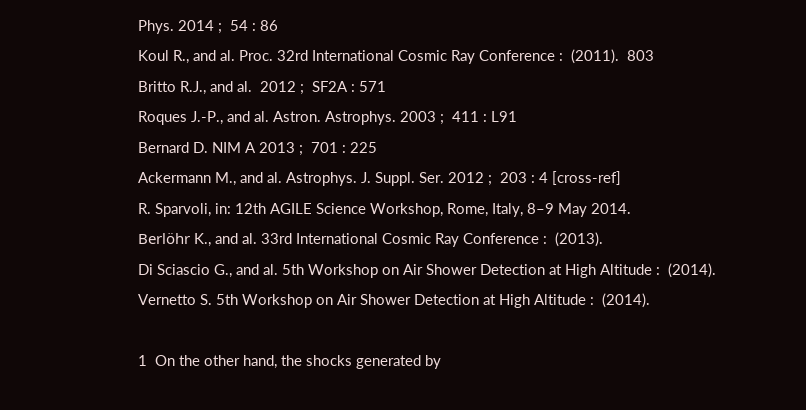Phys. 2014 ;  54 : 86
Koul R., and al. Proc. 32rd International Cosmic Ray Conference :  (2011).  803
Britto R.J., and al.  2012 ;  SF2A : 571
Roques J.-P., and al. Astron. Astrophys. 2003 ;  411 : L91
Bernard D. NIM A 2013 ;  701 : 225
Ackermann M., and al. Astrophys. J. Suppl. Ser. 2012 ;  203 : 4 [cross-ref]
R. Sparvoli, in: 12th AGILE Science Workshop, Rome, Italy, 8–9 May 2014.
Berlöhr K., and al. 33rd International Cosmic Ray Conference :  (2013).
Di Sciascio G., and al. 5th Workshop on Air Shower Detection at High Altitude :  (2014).
Vernetto S. 5th Workshop on Air Shower Detection at High Altitude :  (2014).

1  On the other hand, the shocks generated by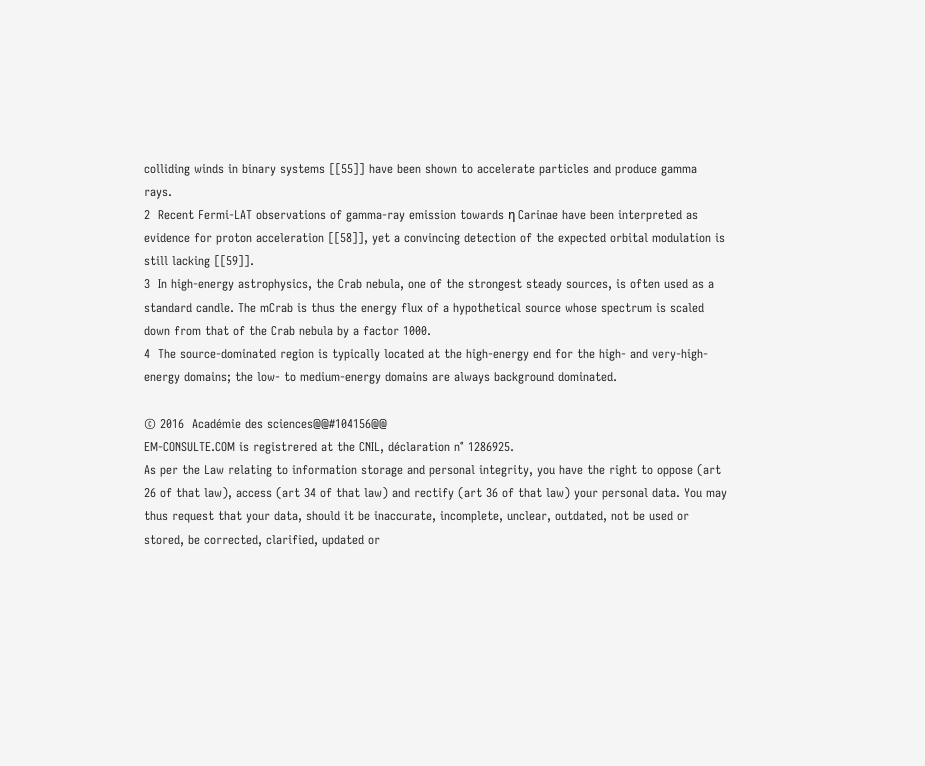colliding winds in binary systems [[55]] have been shown to accelerate particles and produce gamma rays.
2  Recent Fermi-LAT observations of gamma-ray emission towards η Carinae have been interpreted as evidence for proton acceleration [[58]], yet a convincing detection of the expected orbital modulation is still lacking [[59]].
3  In high-energy astrophysics, the Crab nebula, one of the strongest steady sources, is often used as a standard candle. The mCrab is thus the energy flux of a hypothetical source whose spectrum is scaled down from that of the Crab nebula by a factor 1000.
4  The source-dominated region is typically located at the high-energy end for the high- and very-high-energy domains; the low- to medium-energy domains are always background dominated.

© 2016  Académie des sciences@@#104156@@
EM-CONSULTE.COM is registrered at the CNIL, déclaration n° 1286925.
As per the Law relating to information storage and personal integrity, you have the right to oppose (art 26 of that law), access (art 34 of that law) and rectify (art 36 of that law) your personal data. You may thus request that your data, should it be inaccurate, incomplete, unclear, outdated, not be used or stored, be corrected, clarified, updated or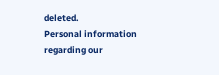deleted.
Personal information regarding our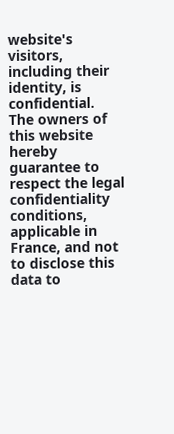website's visitors, including their identity, is confidential.
The owners of this website hereby guarantee to respect the legal confidentiality conditions, applicable in France, and not to disclose this data to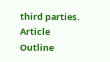third parties.
Article Outline